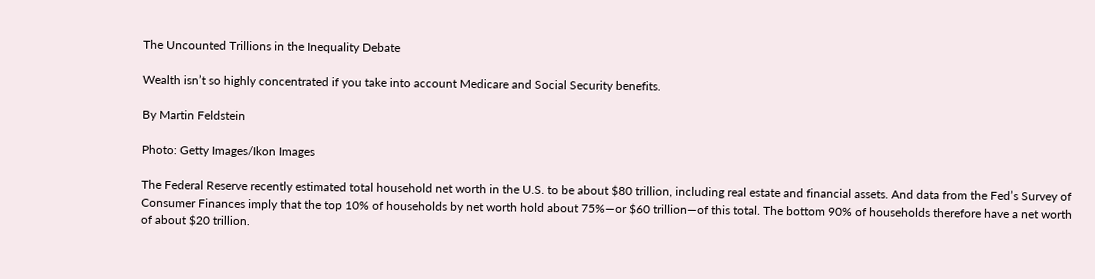The Uncounted Trillions in the Inequality Debate

Wealth isn’t so highly concentrated if you take into account Medicare and Social Security benefits.

By Martin Feldstein

Photo: Getty Images/Ikon Images

The Federal Reserve recently estimated total household net worth in the U.S. to be about $80 trillion, including real estate and financial assets. And data from the Fed’s Survey of Consumer Finances imply that the top 10% of households by net worth hold about 75%—or $60 trillion—of this total. The bottom 90% of households therefore have a net worth of about $20 trillion.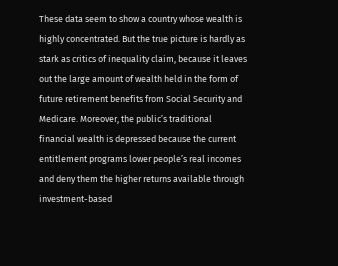These data seem to show a country whose wealth is highly concentrated. But the true picture is hardly as stark as critics of inequality claim, because it leaves out the large amount of wealth held in the form of future retirement benefits from Social Security and Medicare. Moreover, the public’s traditional financial wealth is depressed because the current entitlement programs lower people’s real incomes and deny them the higher returns available through investment-based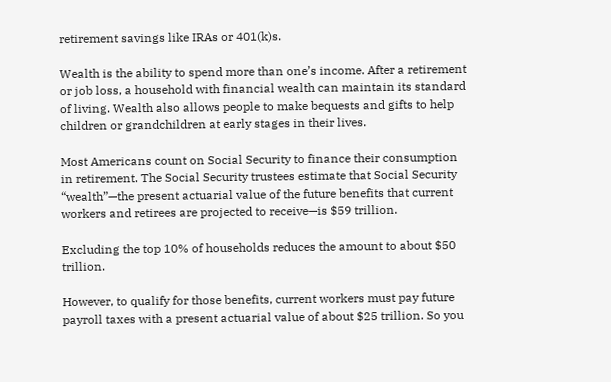retirement savings like IRAs or 401(k)s.

Wealth is the ability to spend more than one’s income. After a retirement or job loss, a household with financial wealth can maintain its standard of living. Wealth also allows people to make bequests and gifts to help children or grandchildren at early stages in their lives.

Most Americans count on Social Security to finance their consumption in retirement. The Social Security trustees estimate that Social Security “wealth”—the present actuarial value of the future benefits that current workers and retirees are projected to receive—is $59 trillion.

Excluding the top 10% of households reduces the amount to about $50 trillion.

However, to qualify for those benefits, current workers must pay future payroll taxes with a present actuarial value of about $25 trillion. So you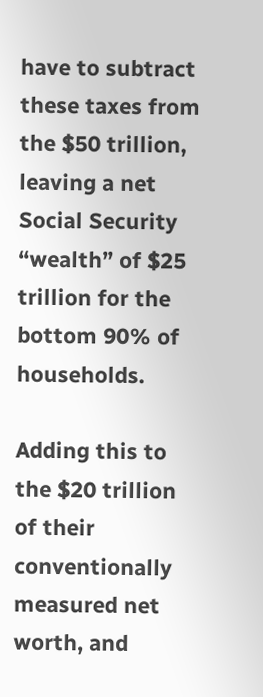have to subtract these taxes from the $50 trillion, leaving a net Social Security “wealth” of $25 trillion for the bottom 90% of households.

Adding this to the $20 trillion of their conventionally measured net worth, and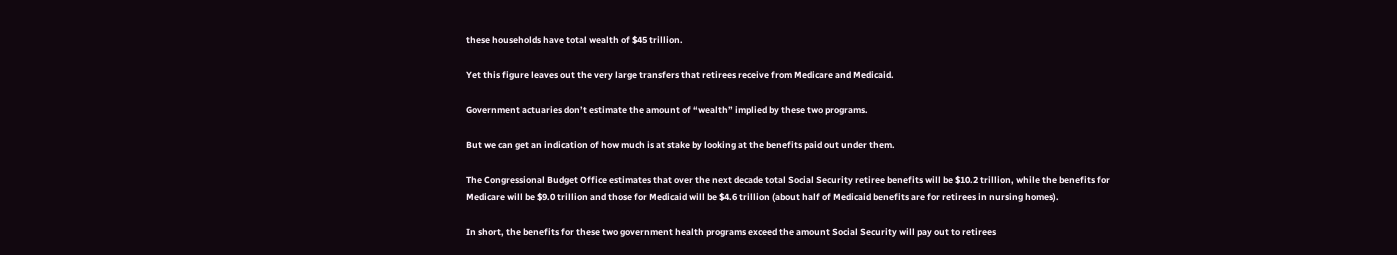these households have total wealth of $45 trillion.

Yet this figure leaves out the very large transfers that retirees receive from Medicare and Medicaid.

Government actuaries don’t estimate the amount of “wealth” implied by these two programs.

But we can get an indication of how much is at stake by looking at the benefits paid out under them.

The Congressional Budget Office estimates that over the next decade total Social Security retiree benefits will be $10.2 trillion, while the benefits for Medicare will be $9.0 trillion and those for Medicaid will be $4.6 trillion (about half of Medicaid benefits are for retirees in nursing homes).

In short, the benefits for these two government health programs exceed the amount Social Security will pay out to retirees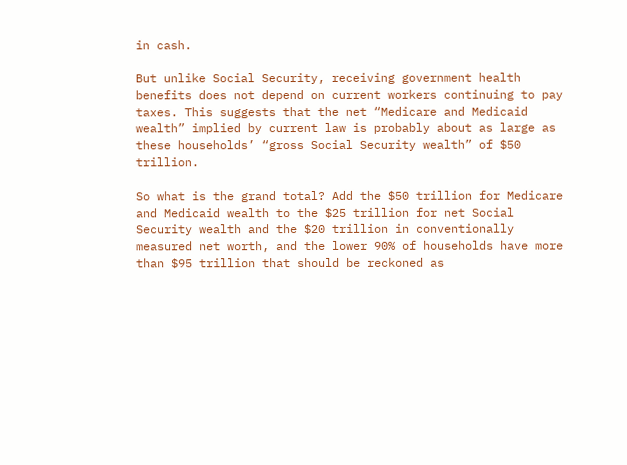in cash.

But unlike Social Security, receiving government health benefits does not depend on current workers continuing to pay taxes. This suggests that the net “Medicare and Medicaid wealth” implied by current law is probably about as large as these households’ “gross Social Security wealth” of $50 trillion.

So what is the grand total? Add the $50 trillion for Medicare and Medicaid wealth to the $25 trillion for net Social Security wealth and the $20 trillion in conventionally measured net worth, and the lower 90% of households have more than $95 trillion that should be reckoned as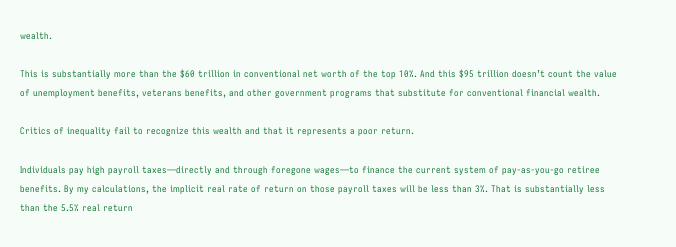wealth.

This is substantially more than the $60 trillion in conventional net worth of the top 10%. And this $95 trillion doesn’t count the value of unemployment benefits, veterans benefits, and other government programs that substitute for conventional financial wealth.

Critics of inequality fail to recognize this wealth and that it represents a poor return.

Individuals pay high payroll taxes—directly and through foregone wages—to finance the current system of pay-as-you-go retiree benefits. By my calculations, the implicit real rate of return on those payroll taxes will be less than 3%. That is substantially less than the 5.5% real return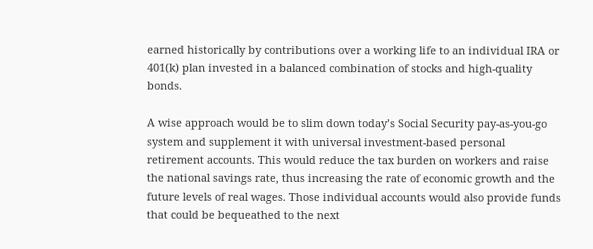earned historically by contributions over a working life to an individual IRA or 401(k) plan invested in a balanced combination of stocks and high-quality bonds.

A wise approach would be to slim down today’s Social Security pay-as-you-go system and supplement it with universal investment-based personal retirement accounts. This would reduce the tax burden on workers and raise the national savings rate, thus increasing the rate of economic growth and the future levels of real wages. Those individual accounts would also provide funds that could be bequeathed to the next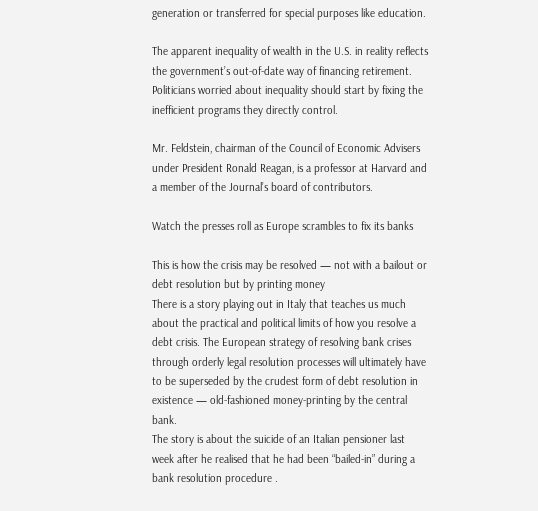generation or transferred for special purposes like education.

The apparent inequality of wealth in the U.S. in reality reflects the government’s out-of-date way of financing retirement. Politicians worried about inequality should start by fixing the inefficient programs they directly control.

Mr. Feldstein, chairman of the Council of Economic Advisers under President Ronald Reagan, is a professor at Harvard and a member of the Journal’s board of contributors.

Watch the presses roll as Europe scrambles to fix its banks

This is how the crisis may be resolved — not with a bailout or debt resolution but by printing money
There is a story playing out in Italy that teaches us much about the practical and political limits of how you resolve a debt crisis. The European strategy of resolving bank crises through orderly legal resolution processes will ultimately have to be superseded by the crudest form of debt resolution in existence — old-fashioned money-printing by the central bank.
The story is about the suicide of an Italian pensioner last week after he realised that he had been “bailed-in” during a bank resolution procedure .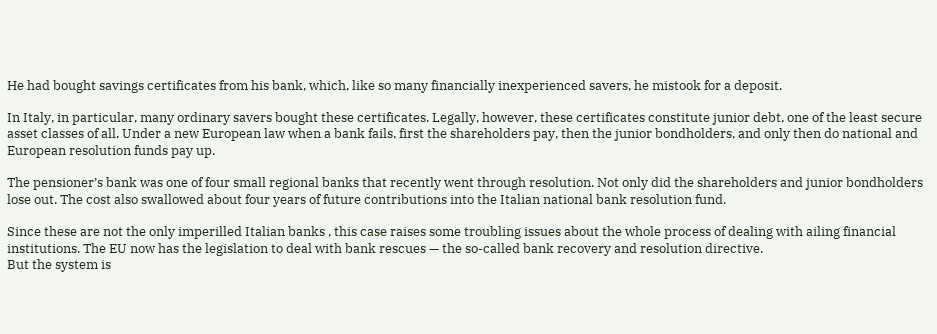He had bought savings certificates from his bank, which, like so many financially inexperienced savers, he mistook for a deposit.

In Italy, in particular, many ordinary savers bought these certificates. Legally, however, these certificates constitute junior debt, one of the least secure asset classes of all. Under a new European law when a bank fails, first the shareholders pay, then the junior bondholders, and only then do national and European resolution funds pay up.

The pensioner’s bank was one of four small regional banks that recently went through resolution. Not only did the shareholders and junior bondholders lose out. The cost also swallowed about four years of future contributions into the Italian national bank resolution fund.

Since these are not the only imperilled Italian banks , this case raises some troubling issues about the whole process of dealing with ailing financial institutions. The EU now has the legislation to deal with bank rescues — the so-called bank recovery and resolution directive.
But the system is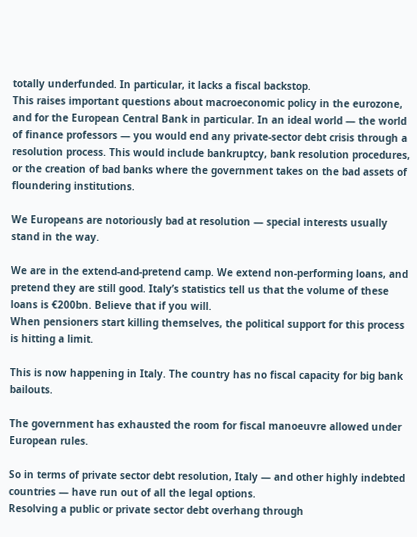totally underfunded. In particular, it lacks a fiscal backstop.
This raises important questions about macroeconomic policy in the eurozone, and for the European Central Bank in particular. In an ideal world — the world of finance professors — you would end any private-sector debt crisis through a resolution process. This would include bankruptcy, bank resolution procedures, or the creation of bad banks where the government takes on the bad assets of floundering institutions.

We Europeans are notoriously bad at resolution — special interests usually stand in the way.

We are in the extend-and-pretend camp. We extend non-performing loans, and pretend they are still good. Italy’s statistics tell us that the volume of these loans is €200bn. Believe that if you will.
When pensioners start killing themselves, the political support for this process is hitting a limit.

This is now happening in Italy. The country has no fiscal capacity for big bank bailouts.

The government has exhausted the room for fiscal manoeuvre allowed under European rules.

So in terms of private sector debt resolution, Italy — and other highly indebted countries — have run out of all the legal options.
Resolving a public or private sector debt overhang through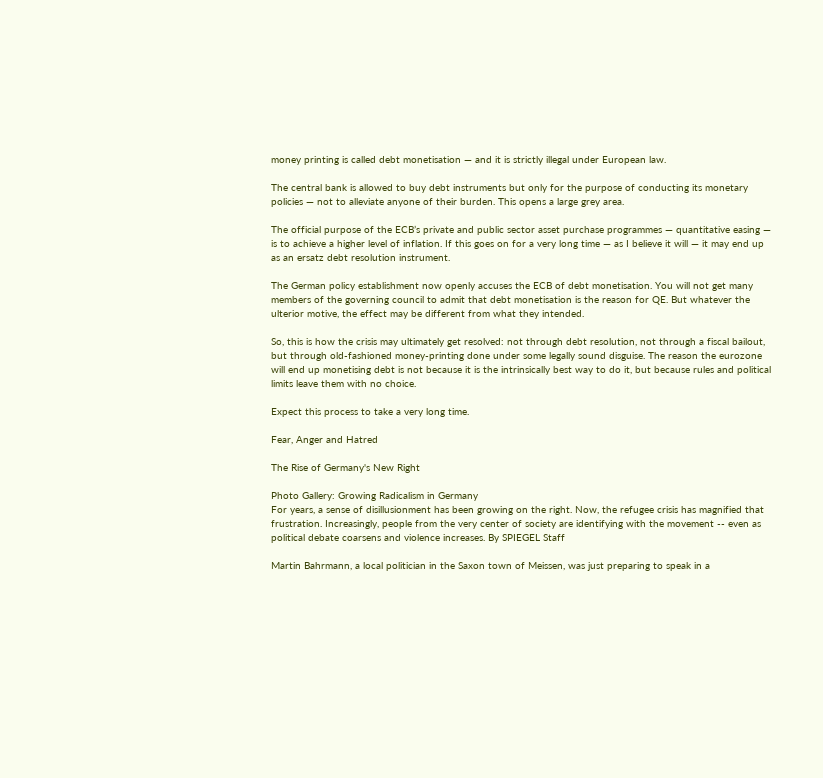money printing is called debt monetisation — and it is strictly illegal under European law.

The central bank is allowed to buy debt instruments but only for the purpose of conducting its monetary policies — not to alleviate anyone of their burden. This opens a large grey area.

The official purpose of the ECB’s private and public sector asset purchase programmes — quantitative easing — is to achieve a higher level of inflation. If this goes on for a very long time — as I believe it will — it may end up as an ersatz debt resolution instrument.

The German policy establishment now openly accuses the ECB of debt monetisation. You will not get many members of the governing council to admit that debt monetisation is the reason for QE. But whatever the ulterior motive, the effect may be different from what they intended.

So, this is how the crisis may ultimately get resolved: not through debt resolution, not through a fiscal bailout, but through old-fashioned money-printing done under some legally sound disguise. The reason the eurozone will end up monetising debt is not because it is the intrinsically best way to do it, but because rules and political limits leave them with no choice.

Expect this process to take a very long time.

Fear, Anger and Hatred

The Rise of Germany's New Right

Photo Gallery: Growing Radicalism in Germany
For years, a sense of disillusionment has been growing on the right. Now, the refugee crisis has magnified that frustration. Increasingly, people from the very center of society are identifying with the movement -- even as political debate coarsens and violence increases. By SPIEGEL Staff

Martin Bahrmann, a local politician in the Saxon town of Meissen, was just preparing to speak in a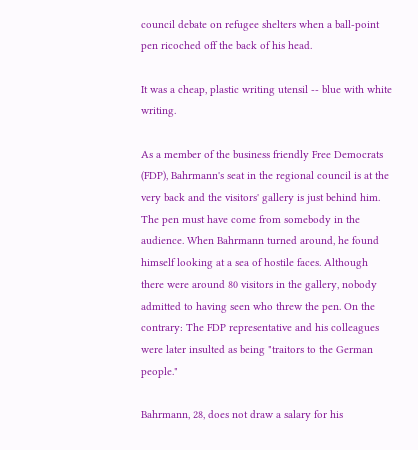council debate on refugee shelters when a ball-point pen ricoched off the back of his head.

It was a cheap, plastic writing utensil -- blue with white writing.

As a member of the business friendly Free Democrats (FDP), Bahrmann's seat in the regional council is at the very back and the visitors' gallery is just behind him. The pen must have come from somebody in the audience. When Bahrmann turned around, he found himself looking at a sea of hostile faces. Although there were around 80 visitors in the gallery, nobody admitted to having seen who threw the pen. On the contrary: The FDP representative and his colleagues were later insulted as being "traitors to the German people."

Bahrmann, 28, does not draw a salary for his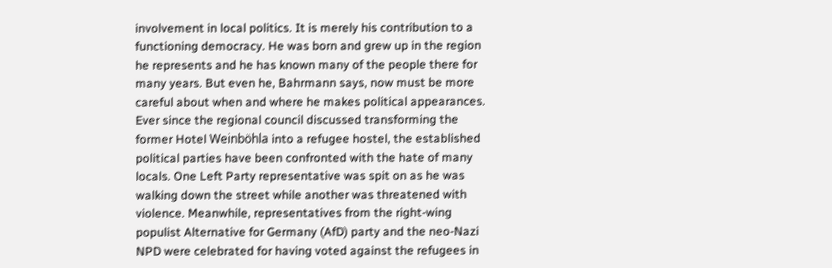involvement in local politics. It is merely his contribution to a functioning democracy. He was born and grew up in the region he represents and he has known many of the people there for many years. But even he, Bahrmann says, now must be more careful about when and where he makes political appearances. Ever since the regional council discussed transforming the former Hotel Weinböhla into a refugee hostel, the established political parties have been confronted with the hate of many locals. One Left Party representative was spit on as he was walking down the street while another was threatened with violence. Meanwhile, representatives from the right-wing populist Alternative for Germany (AfD) party and the neo-Nazi NPD were celebrated for having voted against the refugees in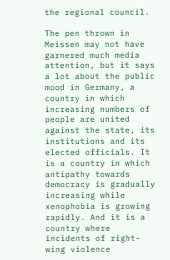the regional council.

The pen thrown in Meissen may not have garnered much media attention, but it says a lot about the public mood in Germany, a country in which increasing numbers of people are united against the state, its institutions and its elected officials. It is a country in which antipathy towards democracy is gradually increasing while xenophobia is growing rapidly. And it is a country where incidents of right-wing violence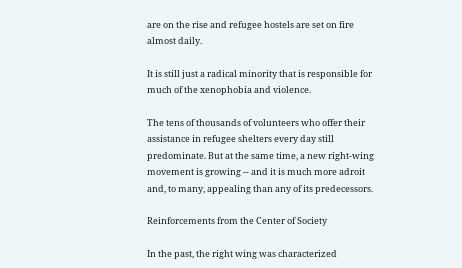are on the rise and refugee hostels are set on fire almost daily.

It is still just a radical minority that is responsible for much of the xenophobia and violence.

The tens of thousands of volunteers who offer their assistance in refugee shelters every day still predominate. But at the same time, a new right-wing movement is growing -- and it is much more adroit and, to many, appealing than any of its predecessors.

Reinforcements from the Center of Society

In the past, the right wing was characterized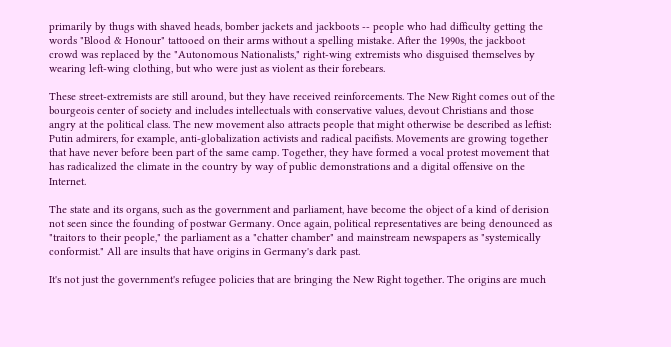primarily by thugs with shaved heads, bomber jackets and jackboots -- people who had difficulty getting the words "Blood & Honour" tattooed on their arms without a spelling mistake. After the 1990s, the jackboot crowd was replaced by the "Autonomous Nationalists," right-wing extremists who disguised themselves by wearing left-wing clothing, but who were just as violent as their forebears.

These street-extremists are still around, but they have received reinforcements. The New Right comes out of the bourgeois center of society and includes intellectuals with conservative values, devout Christians and those angry at the political class. The new movement also attracts people that might otherwise be described as leftist: Putin admirers, for example, anti-globalization activists and radical pacifists. Movements are growing together that have never before been part of the same camp. Together, they have formed a vocal protest movement that has radicalized the climate in the country by way of public demonstrations and a digital offensive on the Internet.

The state and its organs, such as the government and parliament, have become the object of a kind of derision not seen since the founding of postwar Germany. Once again, political representatives are being denounced as "traitors to their people," the parliament as a "chatter chamber" and mainstream newspapers as "systemically conformist." All are insults that have origins in Germany's dark past.

It's not just the government's refugee policies that are bringing the New Right together. The origins are much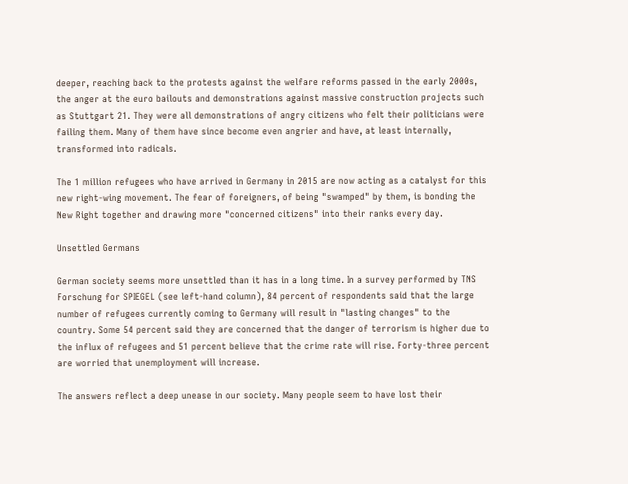deeper, reaching back to the protests against the welfare reforms passed in the early 2000s, the anger at the euro bailouts and demonstrations against massive construction projects such as Stuttgart 21. They were all demonstrations of angry citizens who felt their politicians were failing them. Many of them have since become even angrier and have, at least internally, transformed into radicals.

The 1 million refugees who have arrived in Germany in 2015 are now acting as a catalyst for this new right-wing movement. The fear of foreigners, of being "swamped" by them, is bonding the New Right together and drawing more "concerned citizens" into their ranks every day.

Unsettled Germans

German society seems more unsettled than it has in a long time. In a survey performed by TNS Forschung for SPIEGEL (see left-hand column), 84 percent of respondents said that the large number of refugees currently coming to Germany will result in "lasting changes" to the country. Some 54 percent said they are concerned that the danger of terrorism is higher due to the influx of refugees and 51 percent believe that the crime rate will rise. Forty-three percent are worried that unemployment will increase.

The answers reflect a deep unease in our society. Many people seem to have lost their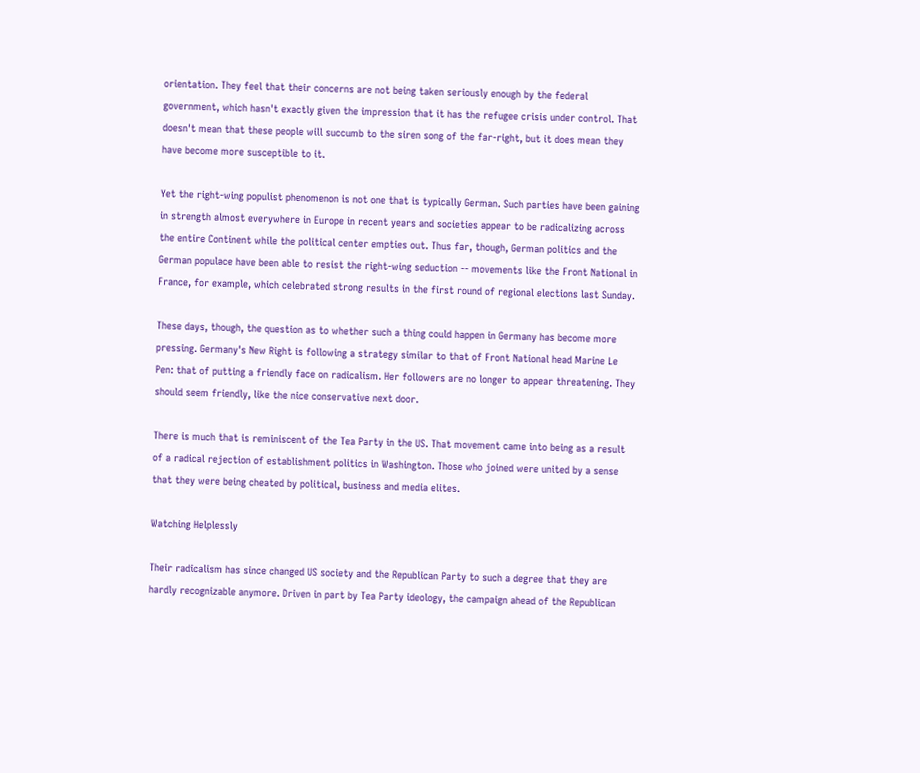orientation. They feel that their concerns are not being taken seriously enough by the federal government, which hasn't exactly given the impression that it has the refugee crisis under control. That doesn't mean that these people will succumb to the siren song of the far-right, but it does mean they have become more susceptible to it.

Yet the right-wing populist phenomenon is not one that is typically German. Such parties have been gaining in strength almost everywhere in Europe in recent years and societies appear to be radicalizing across the entire Continent while the political center empties out. Thus far, though, German politics and the German populace have been able to resist the right-wing seduction -- movements like the Front National in France, for example, which celebrated strong results in the first round of regional elections last Sunday.

These days, though, the question as to whether such a thing could happen in Germany has become more pressing. Germany's New Right is following a strategy similar to that of Front National head Marine Le Pen: that of putting a friendly face on radicalism. Her followers are no longer to appear threatening. They should seem friendly, like the nice conservative next door.

There is much that is reminiscent of the Tea Party in the US. That movement came into being as a result of a radical rejection of establishment politics in Washington. Those who joined were united by a sense that they were being cheated by political, business and media elites.

Watching Helplessly

Their radicalism has since changed US society and the Republican Party to such a degree that they are hardly recognizable anymore. Driven in part by Tea Party ideology, the campaign ahead of the Republican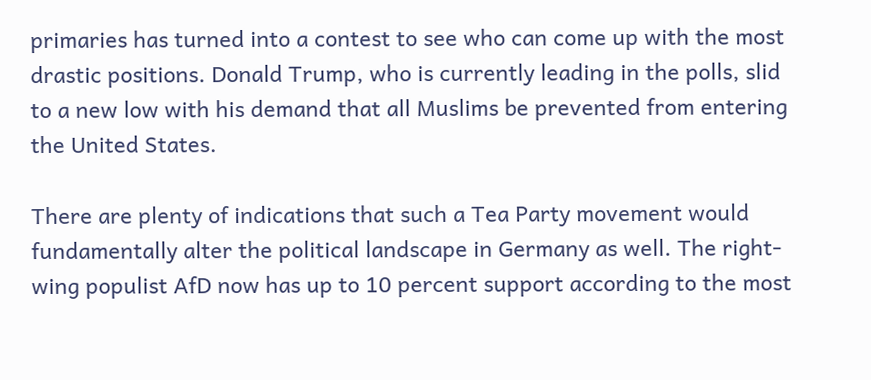primaries has turned into a contest to see who can come up with the most drastic positions. Donald Trump, who is currently leading in the polls, slid to a new low with his demand that all Muslims be prevented from entering the United States.

There are plenty of indications that such a Tea Party movement would fundamentally alter the political landscape in Germany as well. The right-wing populist AfD now has up to 10 percent support according to the most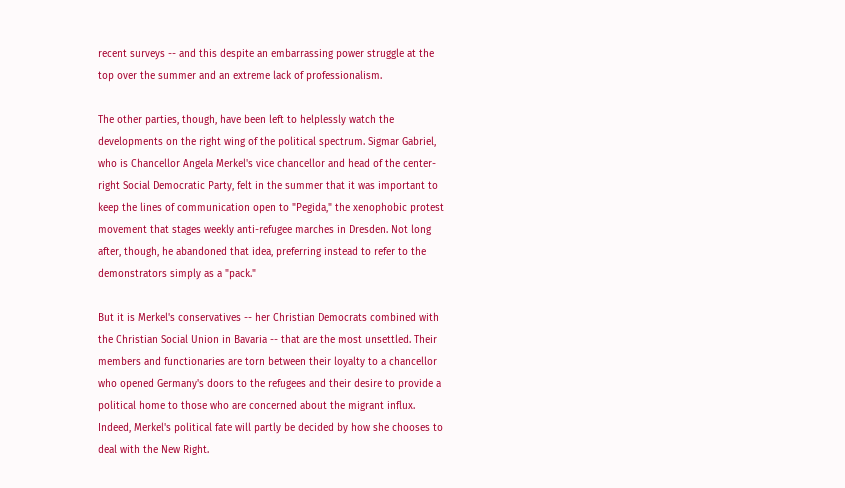recent surveys -- and this despite an embarrassing power struggle at the top over the summer and an extreme lack of professionalism.

The other parties, though, have been left to helplessly watch the developments on the right wing of the political spectrum. Sigmar Gabriel, who is Chancellor Angela Merkel's vice chancellor and head of the center-right Social Democratic Party, felt in the summer that it was important to keep the lines of communication open to "Pegida," the xenophobic protest movement that stages weekly anti-refugee marches in Dresden. Not long after, though, he abandoned that idea, preferring instead to refer to the demonstrators simply as a "pack."

But it is Merkel's conservatives -- her Christian Democrats combined with the Christian Social Union in Bavaria -- that are the most unsettled. Their members and functionaries are torn between their loyalty to a chancellor who opened Germany's doors to the refugees and their desire to provide a political home to those who are concerned about the migrant influx. Indeed, Merkel's political fate will partly be decided by how she chooses to deal with the New Right.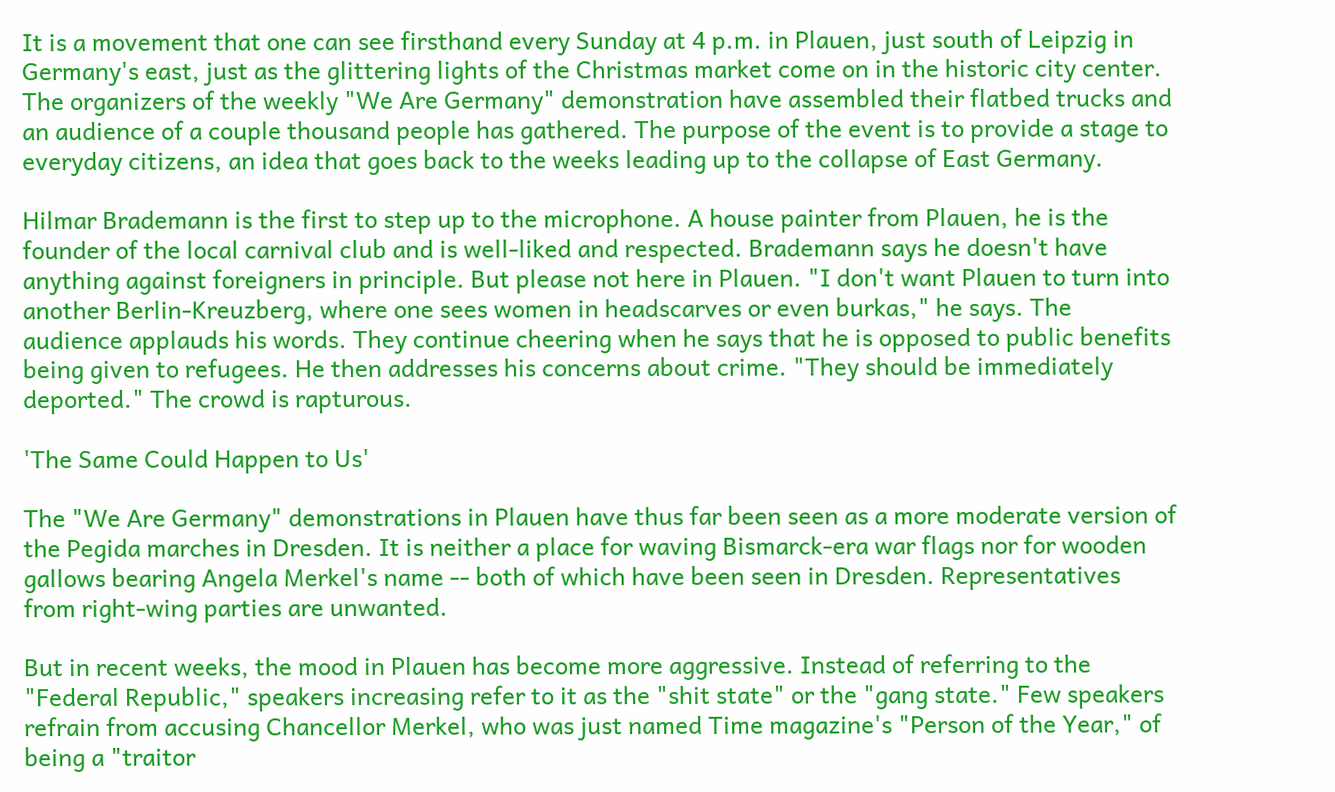It is a movement that one can see firsthand every Sunday at 4 p.m. in Plauen, just south of Leipzig in Germany's east, just as the glittering lights of the Christmas market come on in the historic city center. The organizers of the weekly "We Are Germany" demonstration have assembled their flatbed trucks and an audience of a couple thousand people has gathered. The purpose of the event is to provide a stage to everyday citizens, an idea that goes back to the weeks leading up to the collapse of East Germany.

Hilmar Brademann is the first to step up to the microphone. A house painter from Plauen, he is the founder of the local carnival club and is well-liked and respected. Brademann says he doesn't have anything against foreigners in principle. But please not here in Plauen. "I don't want Plauen to turn into another Berlin-Kreuzberg, where one sees women in headscarves or even burkas," he says. The audience applauds his words. They continue cheering when he says that he is opposed to public benefits being given to refugees. He then addresses his concerns about crime. "They should be immediately deported." The crowd is rapturous.

'The Same Could Happen to Us'

The "We Are Germany" demonstrations in Plauen have thus far been seen as a more moderate version of the Pegida marches in Dresden. It is neither a place for waving Bismarck-era war flags nor for wooden gallows bearing Angela Merkel's name -- both of which have been seen in Dresden. Representatives from right-wing parties are unwanted.

But in recent weeks, the mood in Plauen has become more aggressive. Instead of referring to the "Federal Republic," speakers increasing refer to it as the "shit state" or the "gang state." Few speakers refrain from accusing Chancellor Merkel, who was just named Time magazine's "Person of the Year," of being a "traitor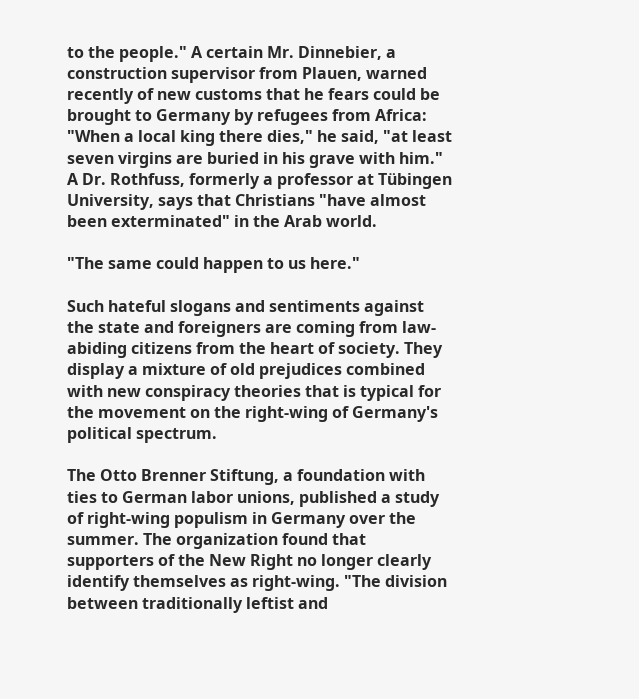to the people." A certain Mr. Dinnebier, a construction supervisor from Plauen, warned recently of new customs that he fears could be brought to Germany by refugees from Africa: "When a local king there dies," he said, "at least seven virgins are buried in his grave with him." A Dr. Rothfuss, formerly a professor at Tübingen University, says that Christians "have almost been exterminated" in the Arab world.

"The same could happen to us here."

Such hateful slogans and sentiments against the state and foreigners are coming from law-abiding citizens from the heart of society. They display a mixture of old prejudices combined with new conspiracy theories that is typical for the movement on the right-wing of Germany's political spectrum.

The Otto Brenner Stiftung, a foundation with ties to German labor unions, published a study of right-wing populism in Germany over the summer. The organization found that supporters of the New Right no longer clearly identify themselves as right-wing. "The division between traditionally leftist and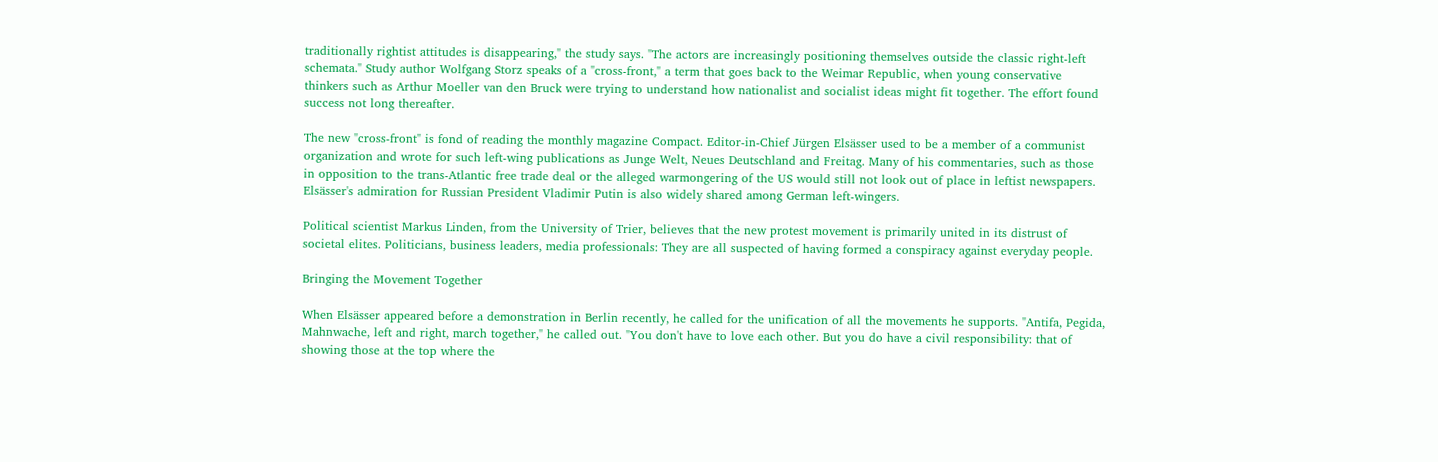traditionally rightist attitudes is disappearing," the study says. "The actors are increasingly positioning themselves outside the classic right-left schemata." Study author Wolfgang Storz speaks of a "cross-front," a term that goes back to the Weimar Republic, when young conservative thinkers such as Arthur Moeller van den Bruck were trying to understand how nationalist and socialist ideas might fit together. The effort found success not long thereafter.

The new "cross-front" is fond of reading the monthly magazine Compact. Editor-in-Chief Jürgen Elsässer used to be a member of a communist organization and wrote for such left-wing publications as Junge Welt, Neues Deutschland and Freitag. Many of his commentaries, such as those in opposition to the trans-Atlantic free trade deal or the alleged warmongering of the US would still not look out of place in leftist newspapers. Elsässer's admiration for Russian President Vladimir Putin is also widely shared among German left-wingers.

Political scientist Markus Linden, from the University of Trier, believes that the new protest movement is primarily united in its distrust of societal elites. Politicians, business leaders, media professionals: They are all suspected of having formed a conspiracy against everyday people.

Bringing the Movement Together

When Elsässer appeared before a demonstration in Berlin recently, he called for the unification of all the movements he supports. "Antifa, Pegida, Mahnwache, left and right, march together," he called out. "You don't have to love each other. But you do have a civil responsibility: that of showing those at the top where the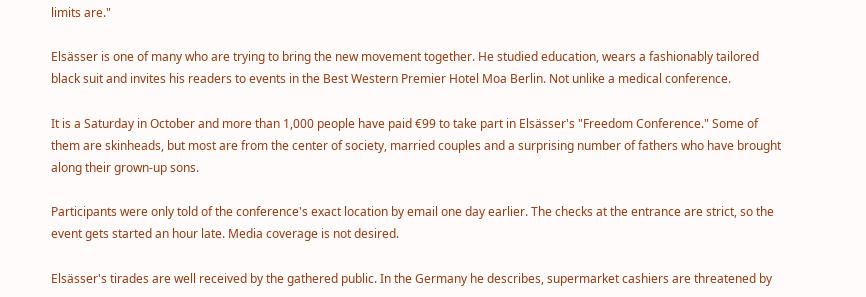limits are."

Elsässer is one of many who are trying to bring the new movement together. He studied education, wears a fashionably tailored black suit and invites his readers to events in the Best Western Premier Hotel Moa Berlin. Not unlike a medical conference.

It is a Saturday in October and more than 1,000 people have paid €99 to take part in Elsässer's "Freedom Conference." Some of them are skinheads, but most are from the center of society, married couples and a surprising number of fathers who have brought along their grown-up sons.

Participants were only told of the conference's exact location by email one day earlier. The checks at the entrance are strict, so the event gets started an hour late. Media coverage is not desired.

Elsässer's tirades are well received by the gathered public. In the Germany he describes, supermarket cashiers are threatened by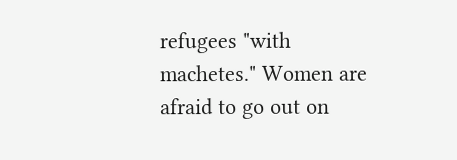refugees "with machetes." Women are afraid to go out on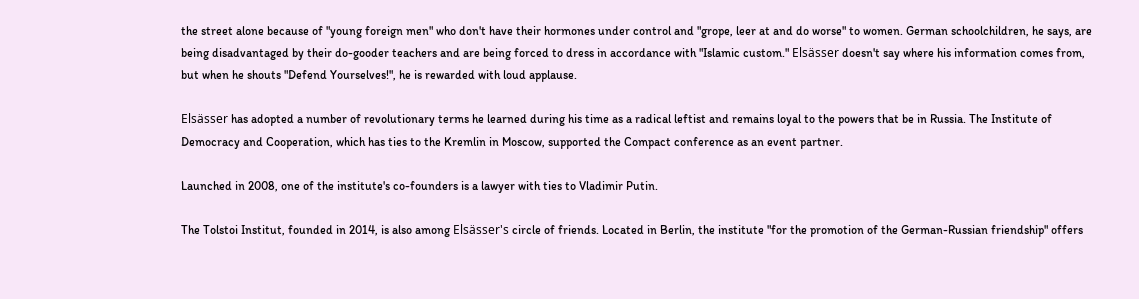the street alone because of "young foreign men" who don't have their hormones under control and "grope, leer at and do worse" to women. German schoolchildren, he says, are being disadvantaged by their do-gooder teachers and are being forced to dress in accordance with "Islamic custom." Elsässer doesn't say where his information comes from, but when he shouts "Defend Yourselves!", he is rewarded with loud applause.

Elsässer has adopted a number of revolutionary terms he learned during his time as a radical leftist and remains loyal to the powers that be in Russia. The Institute of Democracy and Cooperation, which has ties to the Kremlin in Moscow, supported the Compact conference as an event partner.

Launched in 2008, one of the institute's co-founders is a lawyer with ties to Vladimir Putin.

The Tolstoi Institut, founded in 2014, is also among Elsässer's circle of friends. Located in Berlin, the institute "for the promotion of the German-Russian friendship" offers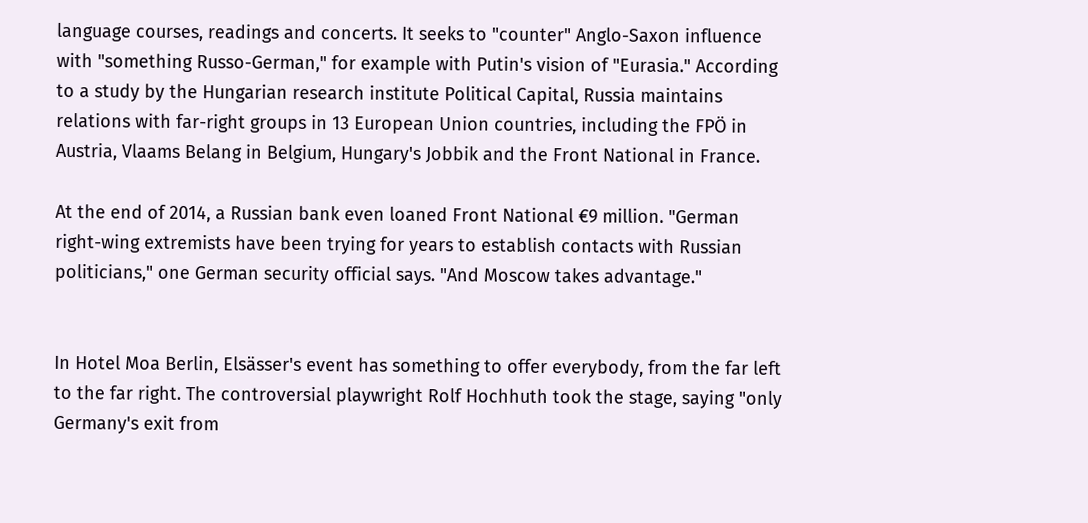language courses, readings and concerts. It seeks to "counter" Anglo-Saxon influence with "something Russo-German," for example with Putin's vision of "Eurasia." According to a study by the Hungarian research institute Political Capital, Russia maintains relations with far-right groups in 13 European Union countries, including the FPÖ in Austria, Vlaams Belang in Belgium, Hungary's Jobbik and the Front National in France.

At the end of 2014, a Russian bank even loaned Front National €9 million. "German right-wing extremists have been trying for years to establish contacts with Russian politicians," one German security official says. "And Moscow takes advantage."


In Hotel Moa Berlin, Elsässer's event has something to offer everybody, from the far left to the far right. The controversial playwright Rolf Hochhuth took the stage, saying "only Germany's exit from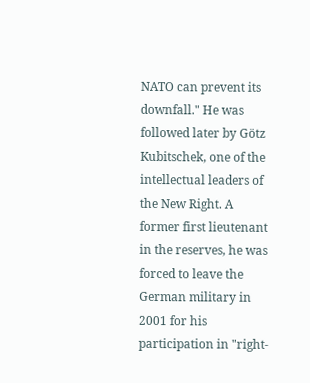NATO can prevent its downfall." He was followed later by Götz Kubitschek, one of the intellectual leaders of the New Right. A former first lieutenant in the reserves, he was forced to leave the German military in 2001 for his participation in "right-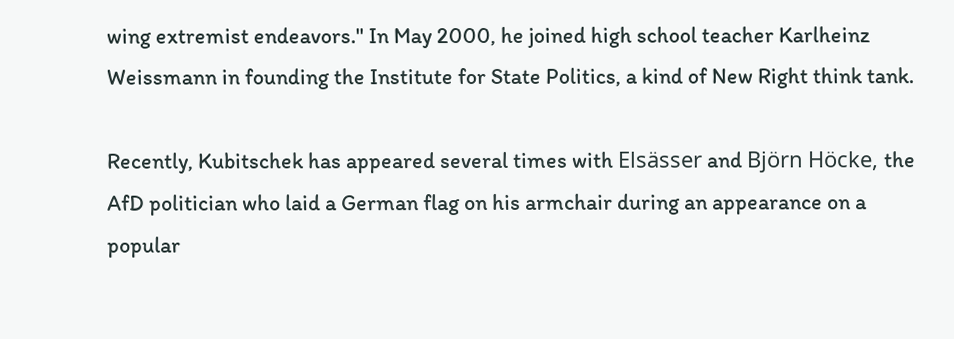wing extremist endeavors." In May 2000, he joined high school teacher Karlheinz Weissmann in founding the Institute for State Politics, a kind of New Right think tank.

Recently, Kubitschek has appeared several times with Elsässer and Björn Höcke, the AfD politician who laid a German flag on his armchair during an appearance on a popular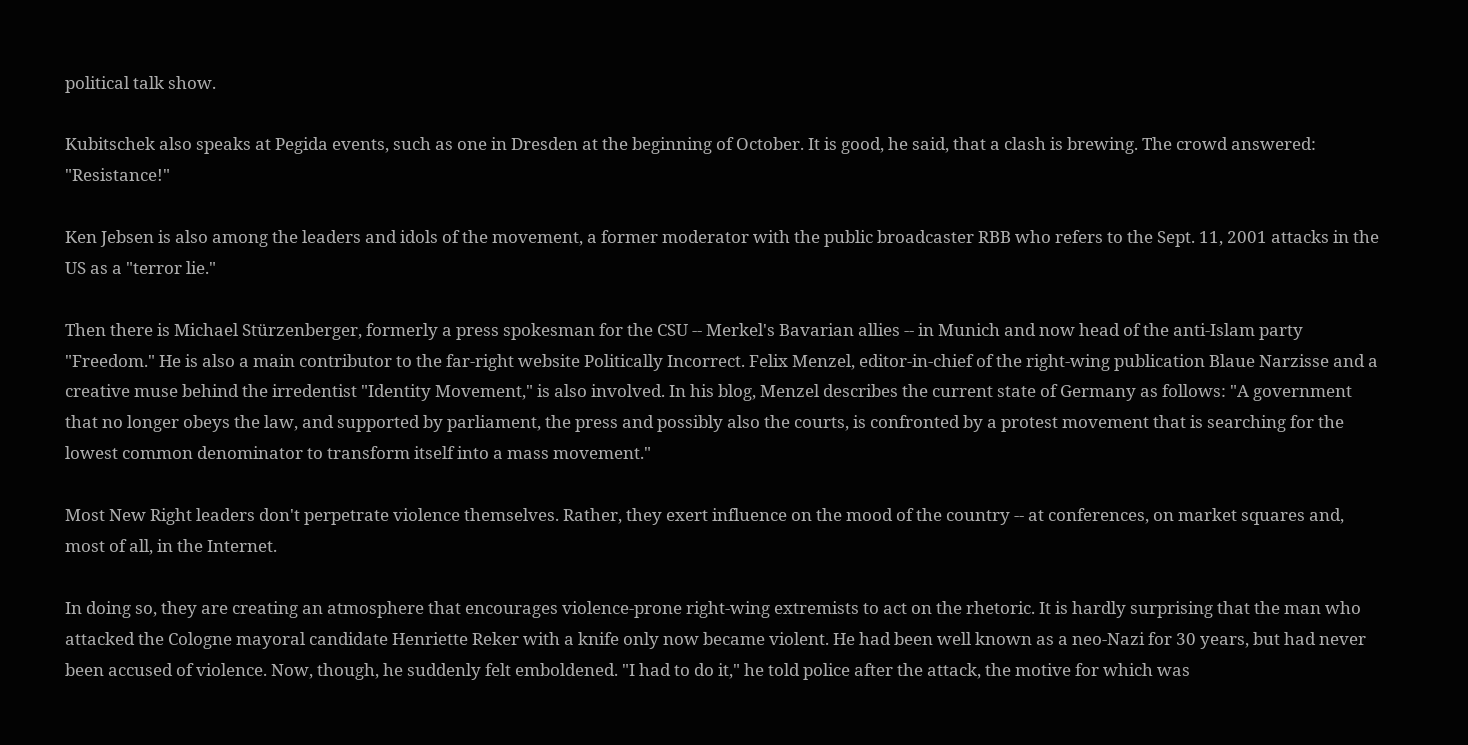political talk show.

Kubitschek also speaks at Pegida events, such as one in Dresden at the beginning of October. It is good, he said, that a clash is brewing. The crowd answered: "Resistance!"

Ken Jebsen is also among the leaders and idols of the movement, a former moderator with the public broadcaster RBB who refers to the Sept. 11, 2001 attacks in the US as a "terror lie."

Then there is Michael Stürzenberger, formerly a press spokesman for the CSU -- Merkel's Bavarian allies -- in Munich and now head of the anti-Islam party "Freedom." He is also a main contributor to the far-right website Politically Incorrect. Felix Menzel, editor-in-chief of the right-wing publication Blaue Narzisse and a creative muse behind the irredentist "Identity Movement," is also involved. In his blog, Menzel describes the current state of Germany as follows: "A government that no longer obeys the law, and supported by parliament, the press and possibly also the courts, is confronted by a protest movement that is searching for the lowest common denominator to transform itself into a mass movement."

Most New Right leaders don't perpetrate violence themselves. Rather, they exert influence on the mood of the country -- at conferences, on market squares and, most of all, in the Internet.

In doing so, they are creating an atmosphere that encourages violence-prone right-wing extremists to act on the rhetoric. It is hardly surprising that the man who attacked the Cologne mayoral candidate Henriette Reker with a knife only now became violent. He had been well known as a neo-Nazi for 30 years, but had never been accused of violence. Now, though, he suddenly felt emboldened. "I had to do it," he told police after the attack, the motive for which was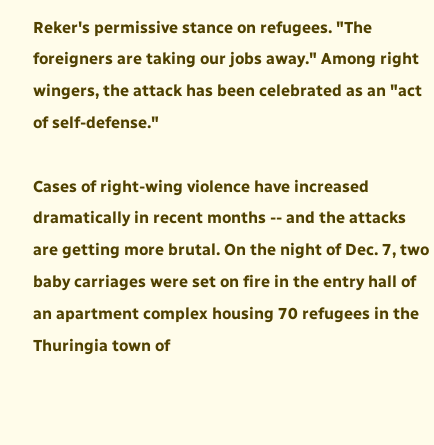Reker's permissive stance on refugees. "The foreigners are taking our jobs away." Among right wingers, the attack has been celebrated as an "act of self-defense."

Cases of right-wing violence have increased dramatically in recent months -- and the attacks are getting more brutal. On the night of Dec. 7, two baby carriages were set on fire in the entry hall of an apartment complex housing 70 refugees in the Thuringia town of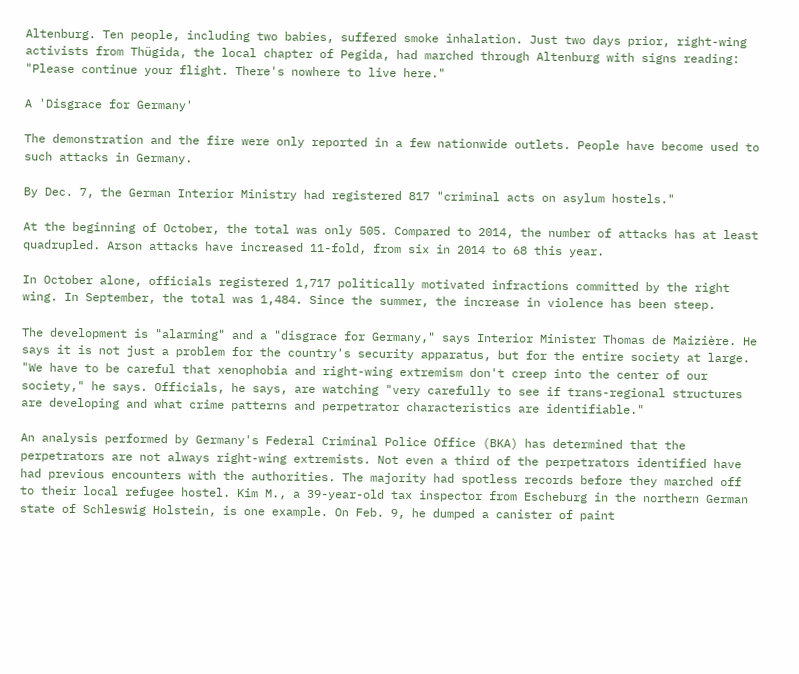Altenburg. Ten people, including two babies, suffered smoke inhalation. Just two days prior, right-wing activists from Thügida, the local chapter of Pegida, had marched through Altenburg with signs reading: "Please continue your flight. There's nowhere to live here."

A 'Disgrace for Germany'

The demonstration and the fire were only reported in a few nationwide outlets. People have become used to such attacks in Germany.

By Dec. 7, the German Interior Ministry had registered 817 "criminal acts on asylum hostels."

At the beginning of October, the total was only 505. Compared to 2014, the number of attacks has at least quadrupled. Arson attacks have increased 11-fold, from six in 2014 to 68 this year.

In October alone, officials registered 1,717 politically motivated infractions committed by the right wing. In September, the total was 1,484. Since the summer, the increase in violence has been steep.

The development is "alarming" and a "disgrace for Germany," says Interior Minister Thomas de Maizière. He says it is not just a problem for the country's security apparatus, but for the entire society at large. "We have to be careful that xenophobia and right-wing extremism don't creep into the center of our society," he says. Officials, he says, are watching "very carefully to see if trans-regional structures are developing and what crime patterns and perpetrator characteristics are identifiable."

An analysis performed by Germany's Federal Criminal Police Office (BKA) has determined that the perpetrators are not always right-wing extremists. Not even a third of the perpetrators identified have had previous encounters with the authorities. The majority had spotless records before they marched off to their local refugee hostel. Kim M., a 39-year-old tax inspector from Escheburg in the northern German state of Schleswig Holstein, is one example. On Feb. 9, he dumped a canister of paint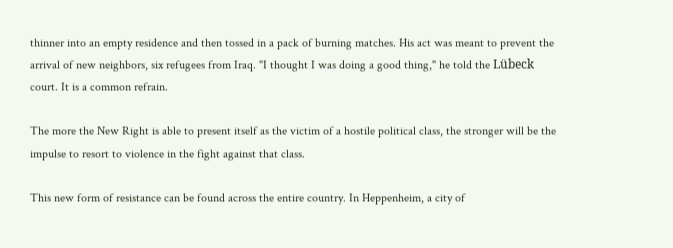thinner into an empty residence and then tossed in a pack of burning matches. His act was meant to prevent the arrival of new neighbors, six refugees from Iraq. "I thought I was doing a good thing," he told the Lübeck court. It is a common refrain.

The more the New Right is able to present itself as the victim of a hostile political class, the stronger will be the impulse to resort to violence in the fight against that class.

This new form of resistance can be found across the entire country. In Heppenheim, a city of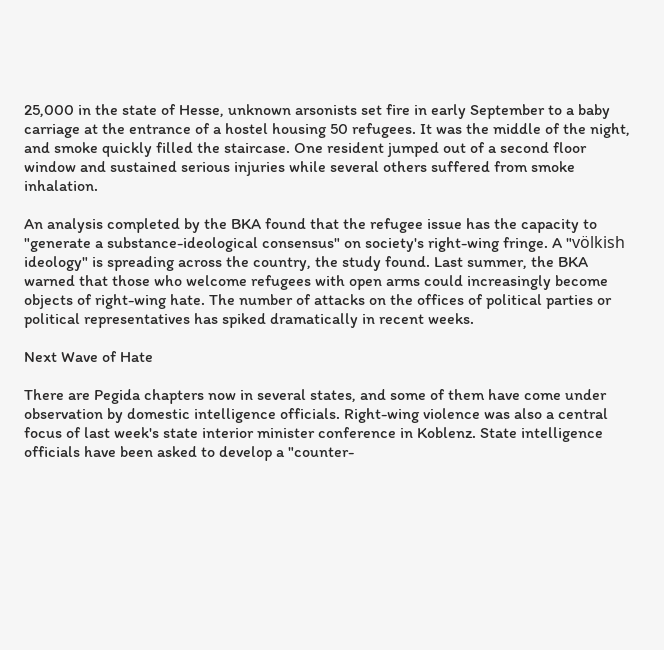25,000 in the state of Hesse, unknown arsonists set fire in early September to a baby carriage at the entrance of a hostel housing 50 refugees. It was the middle of the night, and smoke quickly filled the staircase. One resident jumped out of a second floor window and sustained serious injuries while several others suffered from smoke inhalation.

An analysis completed by the BKA found that the refugee issue has the capacity to "generate a substance-ideological consensus" on society's right-wing fringe. A "völkish ideology" is spreading across the country, the study found. Last summer, the BKA warned that those who welcome refugees with open arms could increasingly become objects of right-wing hate. The number of attacks on the offices of political parties or political representatives has spiked dramatically in recent weeks.

Next Wave of Hate

There are Pegida chapters now in several states, and some of them have come under observation by domestic intelligence officials. Right-wing violence was also a central focus of last week's state interior minister conference in Koblenz. State intelligence officials have been asked to develop a "counter-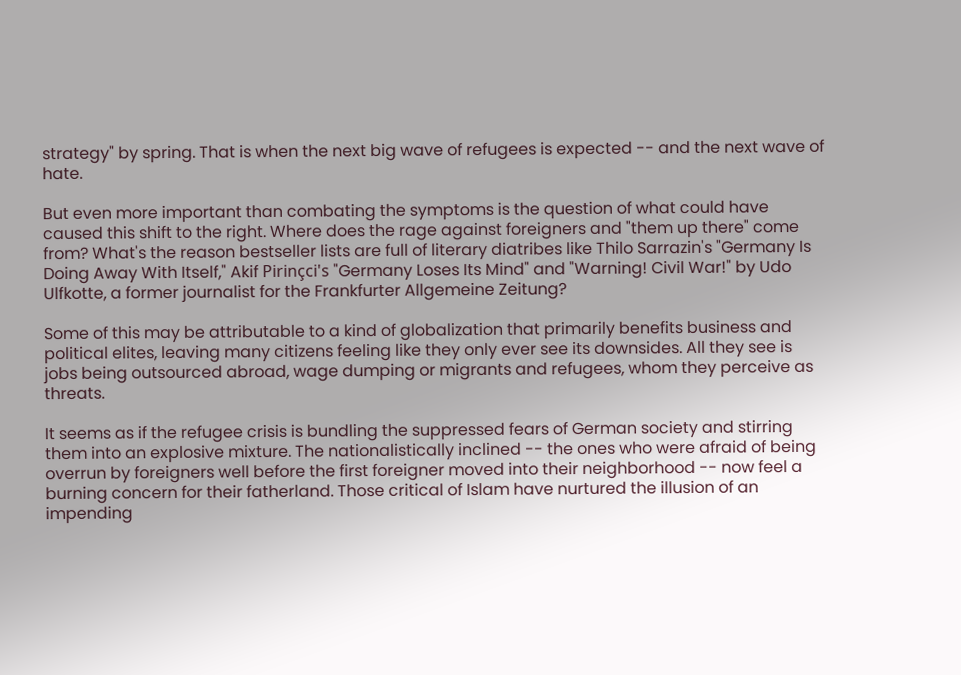strategy" by spring. That is when the next big wave of refugees is expected -- and the next wave of hate.

But even more important than combating the symptoms is the question of what could have caused this shift to the right. Where does the rage against foreigners and "them up there" come from? What's the reason bestseller lists are full of literary diatribes like Thilo Sarrazin's "Germany Is Doing Away With Itself," Akif Pirinçci's "Germany Loses Its Mind" and "Warning! Civil War!" by Udo Ulfkotte, a former journalist for the Frankfurter Allgemeine Zeitung?

Some of this may be attributable to a kind of globalization that primarily benefits business and political elites, leaving many citizens feeling like they only ever see its downsides. All they see is jobs being outsourced abroad, wage dumping or migrants and refugees, whom they perceive as threats.

It seems as if the refugee crisis is bundling the suppressed fears of German society and stirring them into an explosive mixture. The nationalistically inclined -- the ones who were afraid of being overrun by foreigners well before the first foreigner moved into their neighborhood -- now feel a burning concern for their fatherland. Those critical of Islam have nurtured the illusion of an impending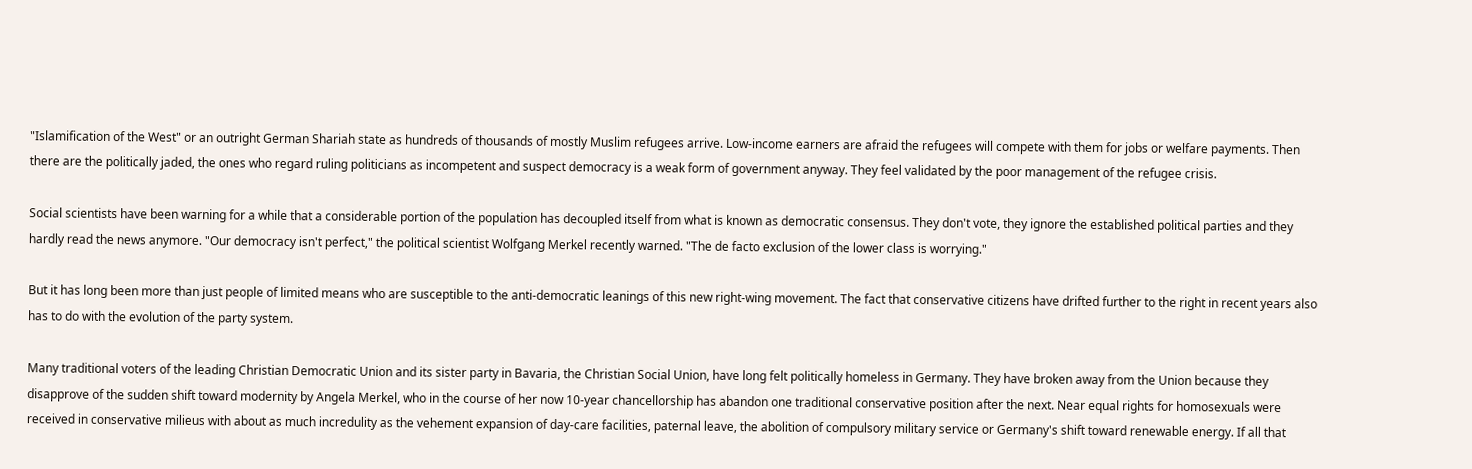"Islamification of the West" or an outright German Shariah state as hundreds of thousands of mostly Muslim refugees arrive. Low-income earners are afraid the refugees will compete with them for jobs or welfare payments. Then there are the politically jaded, the ones who regard ruling politicians as incompetent and suspect democracy is a weak form of government anyway. They feel validated by the poor management of the refugee crisis.

Social scientists have been warning for a while that a considerable portion of the population has decoupled itself from what is known as democratic consensus. They don't vote, they ignore the established political parties and they hardly read the news anymore. "Our democracy isn't perfect," the political scientist Wolfgang Merkel recently warned. "The de facto exclusion of the lower class is worrying."

But it has long been more than just people of limited means who are susceptible to the anti-democratic leanings of this new right-wing movement. The fact that conservative citizens have drifted further to the right in recent years also has to do with the evolution of the party system.

Many traditional voters of the leading Christian Democratic Union and its sister party in Bavaria, the Christian Social Union, have long felt politically homeless in Germany. They have broken away from the Union because they disapprove of the sudden shift toward modernity by Angela Merkel, who in the course of her now 10-year chancellorship has abandon one traditional conservative position after the next. Near equal rights for homosexuals were received in conservative milieus with about as much incredulity as the vehement expansion of day-care facilities, paternal leave, the abolition of compulsory military service or Germany's shift toward renewable energy. If all that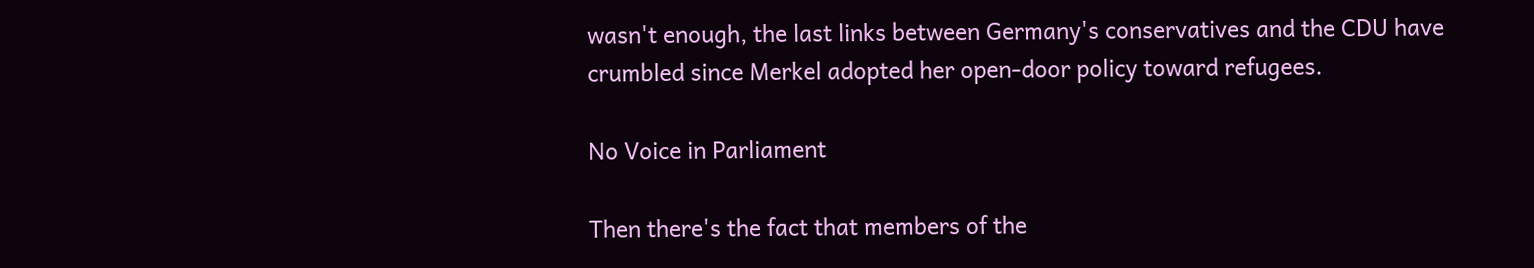wasn't enough, the last links between Germany's conservatives and the CDU have crumbled since Merkel adopted her open-door policy toward refugees.

No Voice in Parliament

Then there's the fact that members of the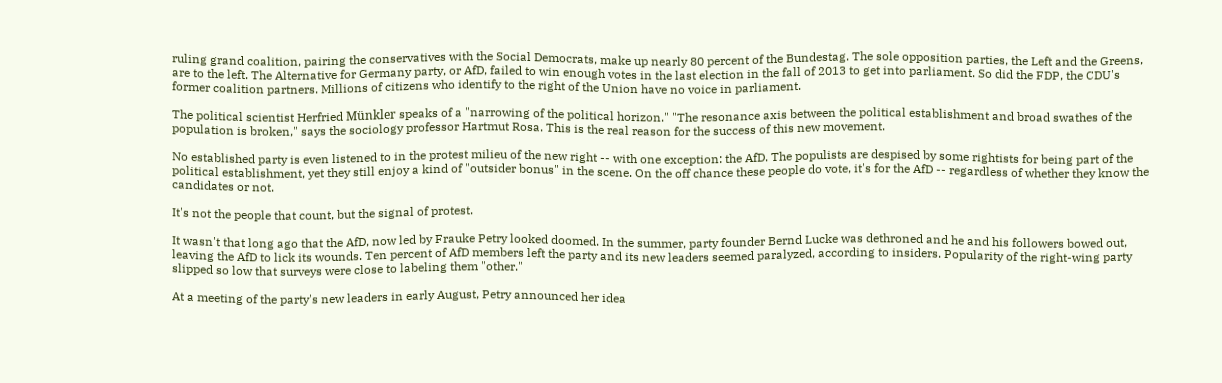ruling grand coalition, pairing the conservatives with the Social Democrats, make up nearly 80 percent of the Bundestag. The sole opposition parties, the Left and the Greens, are to the left. The Alternative for Germany party, or AfD, failed to win enough votes in the last election in the fall of 2013 to get into parliament. So did the FDP, the CDU's former coalition partners. Millions of citizens who identify to the right of the Union have no voice in parliament.

The political scientist Herfried Münkler speaks of a "narrowing of the political horizon." "The resonance axis between the political establishment and broad swathes of the population is broken," says the sociology professor Hartmut Rosa. This is the real reason for the success of this new movement.

No established party is even listened to in the protest milieu of the new right -- with one exception: the AfD. The populists are despised by some rightists for being part of the political establishment, yet they still enjoy a kind of "outsider bonus" in the scene. On the off chance these people do vote, it's for the AfD -- regardless of whether they know the candidates or not.

It's not the people that count, but the signal of protest.

It wasn't that long ago that the AfD, now led by Frauke Petry looked doomed. In the summer, party founder Bernd Lucke was dethroned and he and his followers bowed out, leaving the AfD to lick its wounds. Ten percent of AfD members left the party and its new leaders seemed paralyzed, according to insiders. Popularity of the right-wing party slipped so low that surveys were close to labeling them "other."

At a meeting of the party's new leaders in early August, Petry announced her idea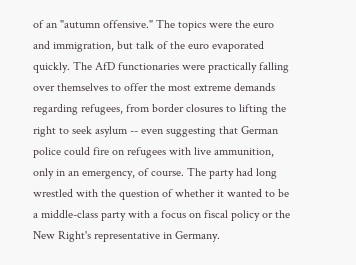of an "autumn offensive." The topics were the euro and immigration, but talk of the euro evaporated quickly. The AfD functionaries were practically falling over themselves to offer the most extreme demands regarding refugees, from border closures to lifting the right to seek asylum -- even suggesting that German police could fire on refugees with live ammunition, only in an emergency, of course. The party had long wrestled with the question of whether it wanted to be a middle-class party with a focus on fiscal policy or the New Right's representative in Germany.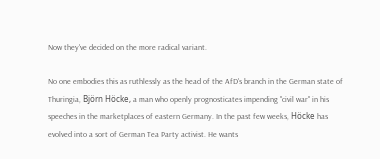Now they've decided on the more radical variant.

No one embodies this as ruthlessly as the head of the AfD's branch in the German state of Thuringia, Björn Höcke, a man who openly prognosticates impending "civil war" in his speeches in the marketplaces of eastern Germany. In the past few weeks, Höcke has evolved into a sort of German Tea Party activist. He wants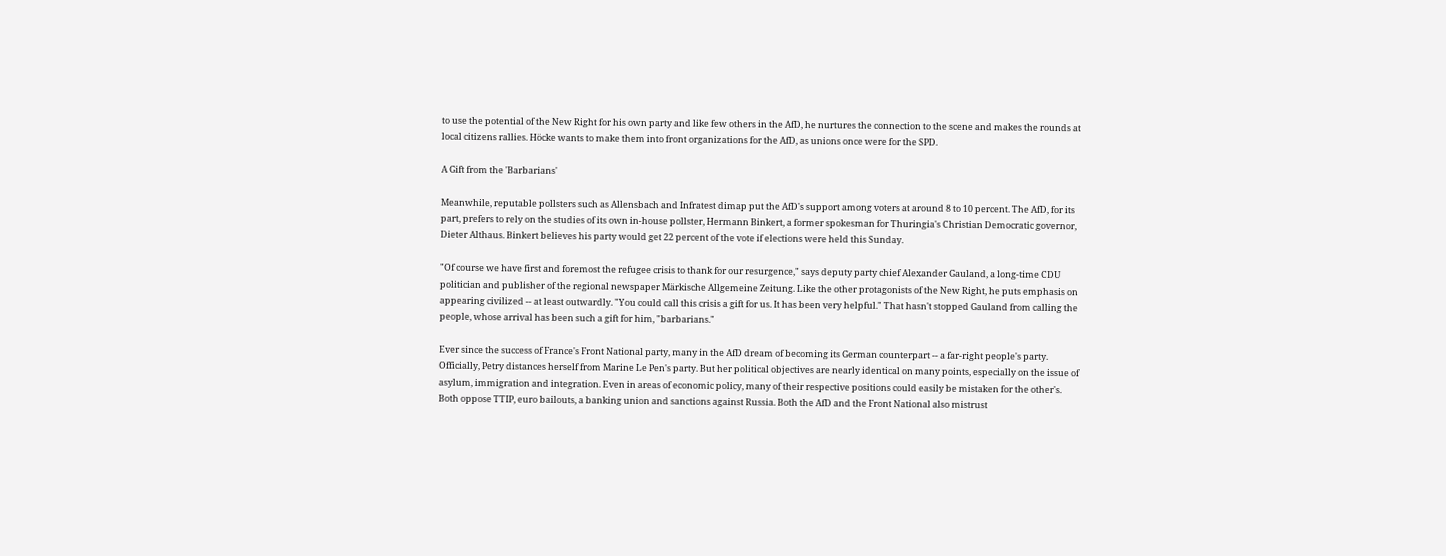to use the potential of the New Right for his own party and like few others in the AfD, he nurtures the connection to the scene and makes the rounds at local citizens rallies. Höcke wants to make them into front organizations for the AfD, as unions once were for the SPD.

A Gift from the 'Barbarians'

Meanwhile, reputable pollsters such as Allensbach and Infratest dimap put the AfD's support among voters at around 8 to 10 percent. The AfD, for its part, prefers to rely on the studies of its own in-house pollster, Hermann Binkert, a former spokesman for Thuringia's Christian Democratic governor, Dieter Althaus. Binkert believes his party would get 22 percent of the vote if elections were held this Sunday.

"Of course we have first and foremost the refugee crisis to thank for our resurgence," says deputy party chief Alexander Gauland, a long-time CDU politician and publisher of the regional newspaper Märkische Allgemeine Zeitung. Like the other protagonists of the New Right, he puts emphasis on appearing civilized -- at least outwardly. "You could call this crisis a gift for us. It has been very helpful." That hasn't stopped Gauland from calling the people, whose arrival has been such a gift for him, "barbarians."

Ever since the success of France's Front National party, many in the AfD dream of becoming its German counterpart -- a far-right people's party. Officially, Petry distances herself from Marine Le Pen's party. But her political objectives are nearly identical on many points, especially on the issue of asylum, immigration and integration. Even in areas of economic policy, many of their respective positions could easily be mistaken for the other's. Both oppose TTIP, euro bailouts, a banking union and sanctions against Russia. Both the AfD and the Front National also mistrust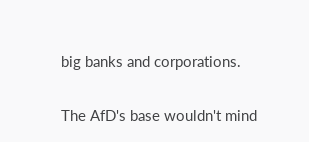big banks and corporations.

The AfD's base wouldn't mind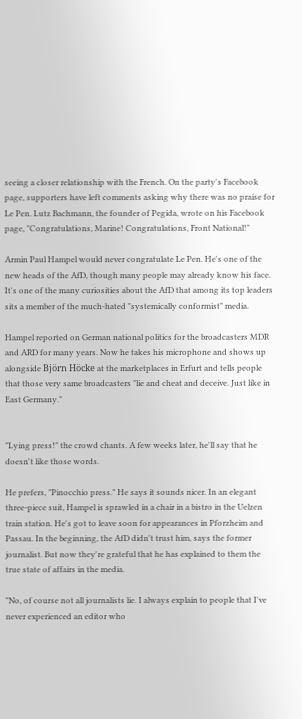seeing a closer relationship with the French. On the party's Facebook page, supporters have left comments asking why there was no praise for Le Pen. Lutz Bachmann, the founder of Pegida, wrote on his Facebook page, "Congratulations, Marine! Congratulations, Front National!"

Armin Paul Hampel would never congratulate Le Pen. He's one of the new heads of the AfD, though many people may already know his face. It's one of the many curiosities about the AfD that among its top leaders sits a member of the much-hated "systemically conformist" media.

Hampel reported on German national politics for the broadcasters MDR and ARD for many years. Now he takes his microphone and shows up alongside Björn Höcke at the marketplaces in Erfurt and tells people that those very same broadcasters "lie and cheat and deceive. Just like in East Germany."


"Lying press!" the crowd chants. A few weeks later, he'll say that he doesn't like those words.

He prefers, "Pinocchio press." He says it sounds nicer. In an elegant three-piece suit, Hampel is sprawled in a chair in a bistro in the Uelzen train station. He's got to leave soon for appearances in Pforzheim and Passau. In the beginning, the AfD didn't trust him, says the former journalist. But now they're grateful that he has explained to them the true state of affairs in the media.

"No, of course not all journalists lie. I always explain to people that I've never experienced an editor who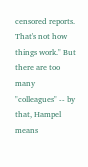censored reports. That's not how things work." But there are too many "colleagues" -- by that, Hampel means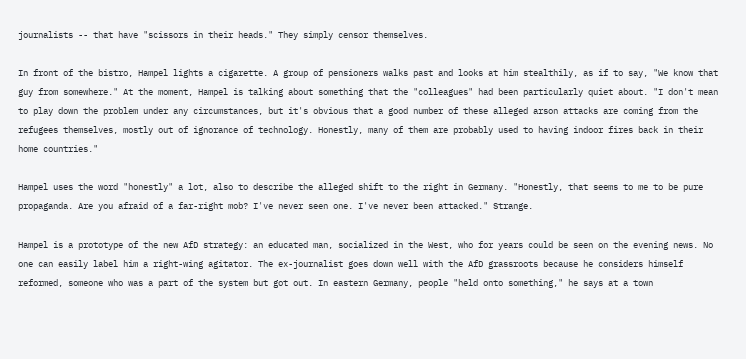journalists -- that have "scissors in their heads." They simply censor themselves.

In front of the bistro, Hampel lights a cigarette. A group of pensioners walks past and looks at him stealthily, as if to say, "We know that guy from somewhere." At the moment, Hampel is talking about something that the "colleagues" had been particularly quiet about. "I don't mean to play down the problem under any circumstances, but it's obvious that a good number of these alleged arson attacks are coming from the refugees themselves, mostly out of ignorance of technology. Honestly, many of them are probably used to having indoor fires back in their home countries."

Hampel uses the word "honestly" a lot, also to describe the alleged shift to the right in Germany. "Honestly, that seems to me to be pure propaganda. Are you afraid of a far-right mob? I've never seen one. I've never been attacked." Strange.

Hampel is a prototype of the new AfD strategy: an educated man, socialized in the West, who for years could be seen on the evening news. No one can easily label him a right-wing agitator. The ex-journalist goes down well with the AfD grassroots because he considers himself reformed, someone who was a part of the system but got out. In eastern Germany, people "held onto something," he says at a town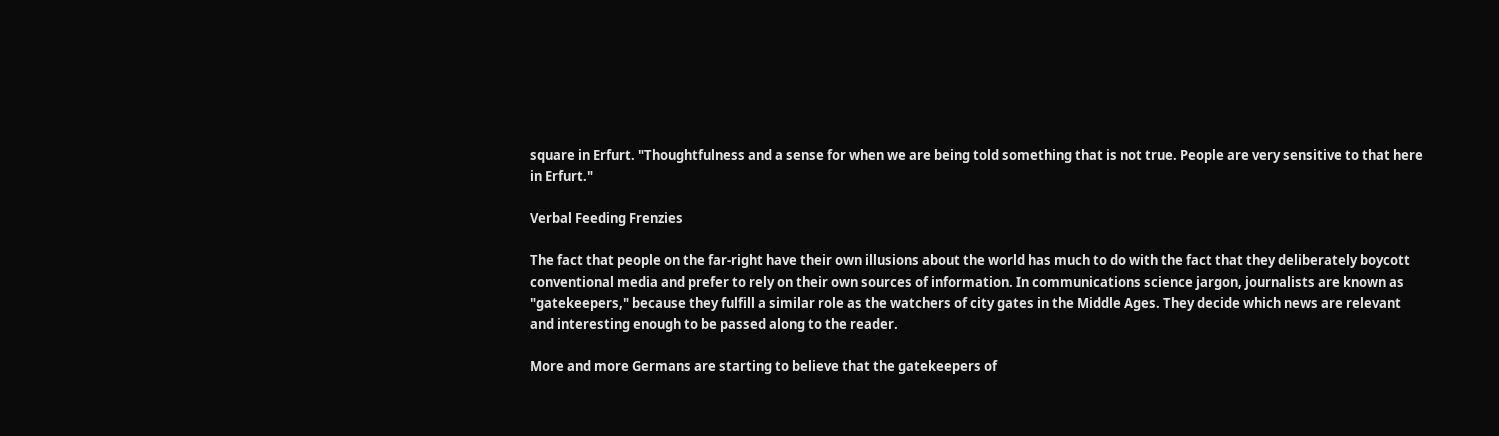square in Erfurt. "Thoughtfulness and a sense for when we are being told something that is not true. People are very sensitive to that here in Erfurt."

Verbal Feeding Frenzies

The fact that people on the far-right have their own illusions about the world has much to do with the fact that they deliberately boycott conventional media and prefer to rely on their own sources of information. In communications science jargon, journalists are known as "gatekeepers," because they fulfill a similar role as the watchers of city gates in the Middle Ages. They decide which news are relevant and interesting enough to be passed along to the reader.

More and more Germans are starting to believe that the gatekeepers of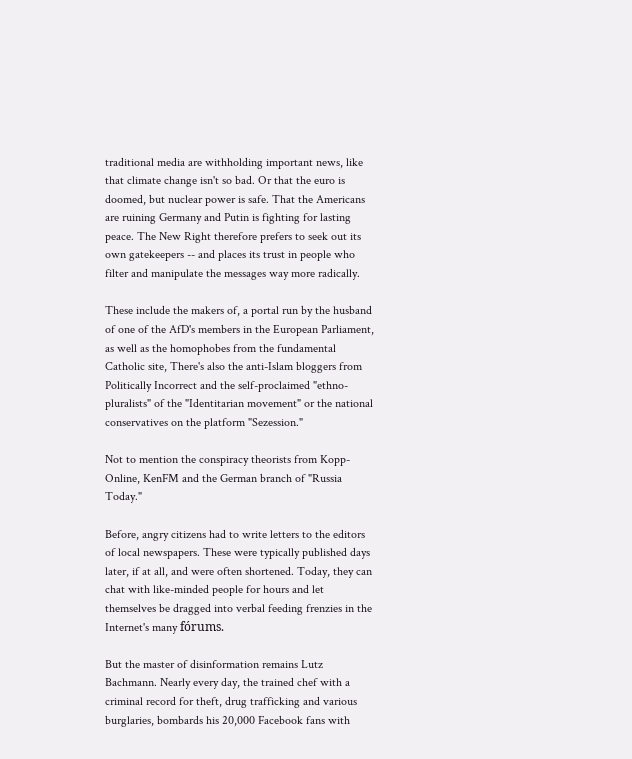traditional media are withholding important news, like that climate change isn't so bad. Or that the euro is doomed, but nuclear power is safe. That the Americans are ruining Germany and Putin is fighting for lasting peace. The New Right therefore prefers to seek out its own gatekeepers -- and places its trust in people who filter and manipulate the messages way more radically.

These include the makers of, a portal run by the husband of one of the AfD's members in the European Parliament, as well as the homophobes from the fundamental Catholic site, There's also the anti-Islam bloggers from Politically Incorrect and the self-proclaimed "ethno-pluralists" of the "Identitarian movement" or the national conservatives on the platform "Sezession."

Not to mention the conspiracy theorists from Kopp-Online, KenFM and the German branch of "Russia Today."

Before, angry citizens had to write letters to the editors of local newspapers. These were typically published days later, if at all, and were often shortened. Today, they can chat with like-minded people for hours and let themselves be dragged into verbal feeding frenzies in the Internet's many fórums.

But the master of disinformation remains Lutz Bachmann. Nearly every day, the trained chef with a criminal record for theft, drug trafficking and various burglaries, bombards his 20,000 Facebook fans with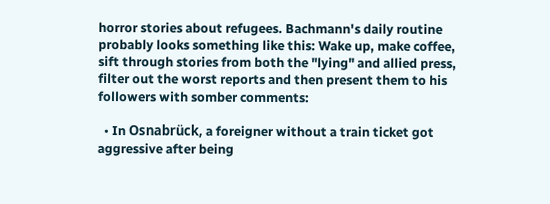horror stories about refugees. Bachmann's daily routine probably looks something like this: Wake up, make coffee, sift through stories from both the "lying" and allied press, filter out the worst reports and then present them to his followers with somber comments:

  • In Osnabrück, a foreigner without a train ticket got aggressive after being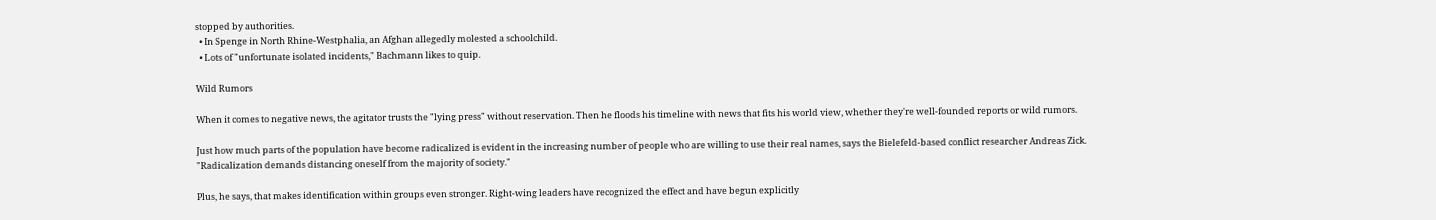stopped by authorities.
  • In Spenge in North Rhine-Westphalia, an Afghan allegedly molested a schoolchild.
  • Lots of "unfortunate isolated incidents," Bachmann likes to quip.

Wild Rumors

When it comes to negative news, the agitator trusts the "lying press" without reservation. Then he floods his timeline with news that fits his world view, whether they're well-founded reports or wild rumors.

Just how much parts of the population have become radicalized is evident in the increasing number of people who are willing to use their real names, says the Bielefeld-based conflict researcher Andreas Zick. "Radicalization demands distancing oneself from the majority of society."

Plus, he says, that makes identification within groups even stronger. Right-wing leaders have recognized the effect and have begun explicitly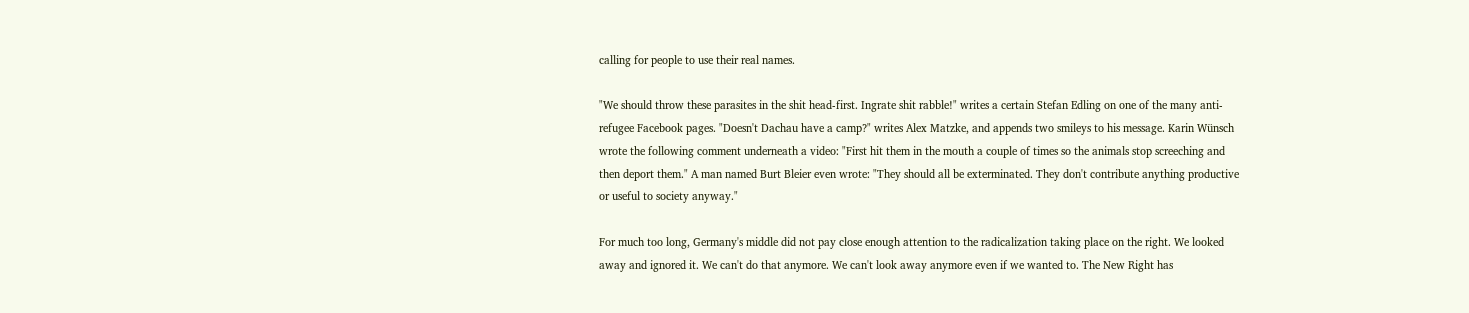calling for people to use their real names.

"We should throw these parasites in the shit head-first. Ingrate shit rabble!" writes a certain Stefan Edling on one of the many anti-refugee Facebook pages. "Doesn't Dachau have a camp?" writes Alex Matzke, and appends two smileys to his message. Karin Wünsch wrote the following comment underneath a video: "First hit them in the mouth a couple of times so the animals stop screeching and then deport them." A man named Burt Bleier even wrote: "They should all be exterminated. They don't contribute anything productive or useful to society anyway."

For much too long, Germany's middle did not pay close enough attention to the radicalization taking place on the right. We looked away and ignored it. We can't do that anymore. We can't look away anymore even if we wanted to. The New Right has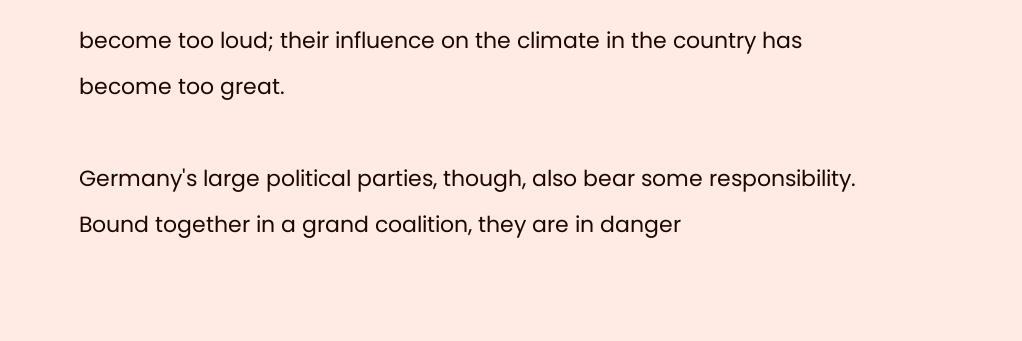become too loud; their influence on the climate in the country has become too great.

Germany's large political parties, though, also bear some responsibility. Bound together in a grand coalition, they are in danger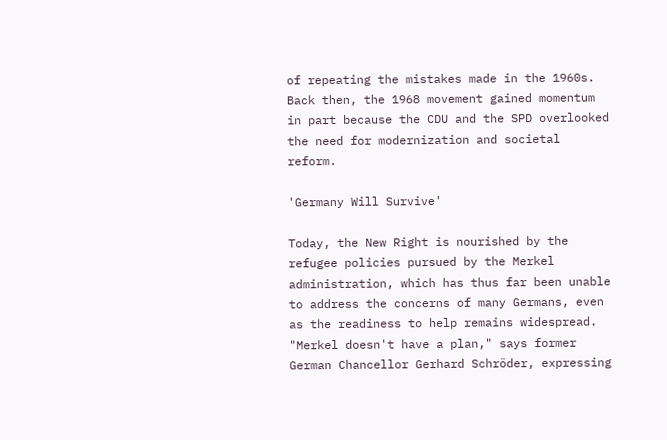of repeating the mistakes made in the 1960s. Back then, the 1968 movement gained momentum in part because the CDU and the SPD overlooked the need for modernization and societal reform.

'Germany Will Survive'

Today, the New Right is nourished by the refugee policies pursued by the Merkel administration, which has thus far been unable to address the concerns of many Germans, even as the readiness to help remains widespread. "Merkel doesn't have a plan," says former German Chancellor Gerhard Schröder, expressing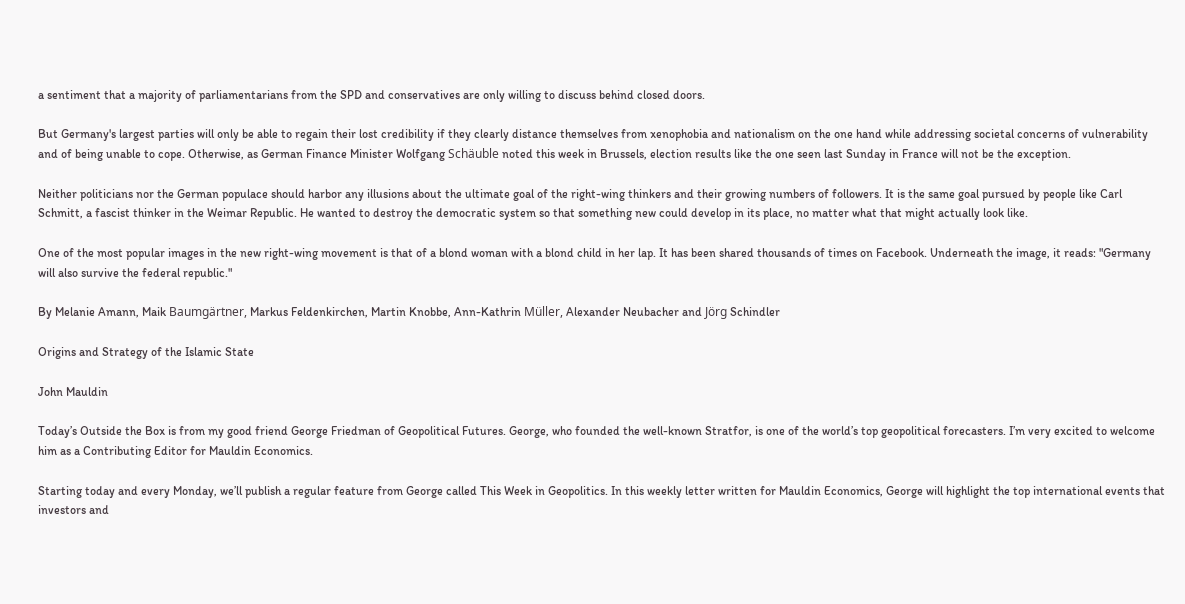a sentiment that a majority of parliamentarians from the SPD and conservatives are only willing to discuss behind closed doors.

But Germany's largest parties will only be able to regain their lost credibility if they clearly distance themselves from xenophobia and nationalism on the one hand while addressing societal concerns of vulnerability and of being unable to cope. Otherwise, as German Finance Minister Wolfgang Schäuble noted this week in Brussels, election results like the one seen last Sunday in France will not be the exception.

Neither politicians nor the German populace should harbor any illusions about the ultimate goal of the right-wing thinkers and their growing numbers of followers. It is the same goal pursued by people like Carl Schmitt, a fascist thinker in the Weimar Republic. He wanted to destroy the democratic system so that something new could develop in its place, no matter what that might actually look like.

One of the most popular images in the new right-wing movement is that of a blond woman with a blond child in her lap. It has been shared thousands of times on Facebook. Underneath the image, it reads: "Germany will also survive the federal republic."

By Melanie Amann, Maik Baumgärtner, Markus Feldenkirchen, Martin Knobbe, Ann-Kathrin Müller, Alexander Neubacher and Jörg Schindler

Origins and Strategy of the Islamic State

John Mauldin

Today’s Outside the Box is from my good friend George Friedman of Geopolitical Futures. George, who founded the well-known Stratfor, is one of the world’s top geopolitical forecasters. I’m very excited to welcome him as a Contributing Editor for Mauldin Economics.

Starting today and every Monday, we’ll publish a regular feature from George called This Week in Geopolitics. In this weekly letter written for Mauldin Economics, George will highlight the top international events that investors and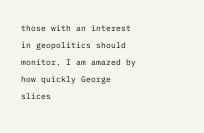those with an interest in geopolitics should monitor. I am amazed by how quickly George slices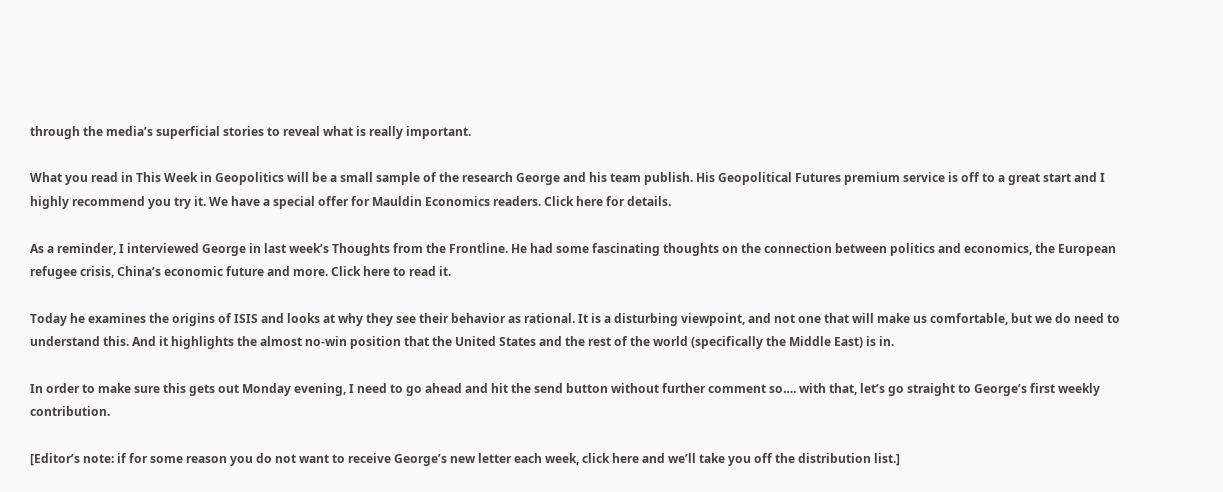through the media’s superficial stories to reveal what is really important.

What you read in This Week in Geopolitics will be a small sample of the research George and his team publish. His Geopolitical Futures premium service is off to a great start and I highly recommend you try it. We have a special offer for Mauldin Economics readers. Click here for details.

As a reminder, I interviewed George in last week’s Thoughts from the Frontline. He had some fascinating thoughts on the connection between politics and economics, the European refugee crisis, China’s economic future and more. Click here to read it.

Today he examines the origins of ISIS and looks at why they see their behavior as rational. It is a disturbing viewpoint, and not one that will make us comfortable, but we do need to understand this. And it highlights the almost no-win position that the United States and the rest of the world (specifically the Middle East) is in.

In order to make sure this gets out Monday evening, I need to go ahead and hit the send button without further comment so…. with that, let’s go straight to George’s first weekly contribution.

[Editor’s note: if for some reason you do not want to receive George’s new letter each week, click here and we’ll take you off the distribution list.]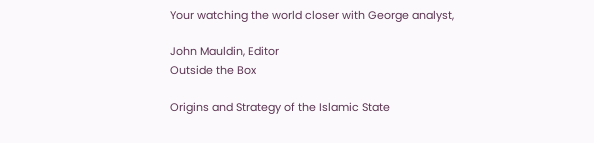Your watching the world closer with George analyst,

John Mauldin, Editor
Outside the Box

Origins and Strategy of the Islamic State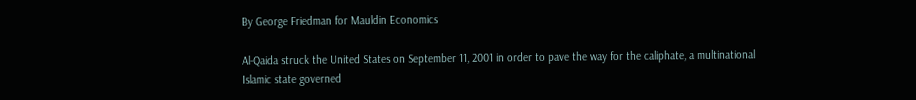By George Friedman for Mauldin Economics

Al-Qaida struck the United States on September 11, 2001 in order to pave the way for the caliphate, a multinational Islamic state governed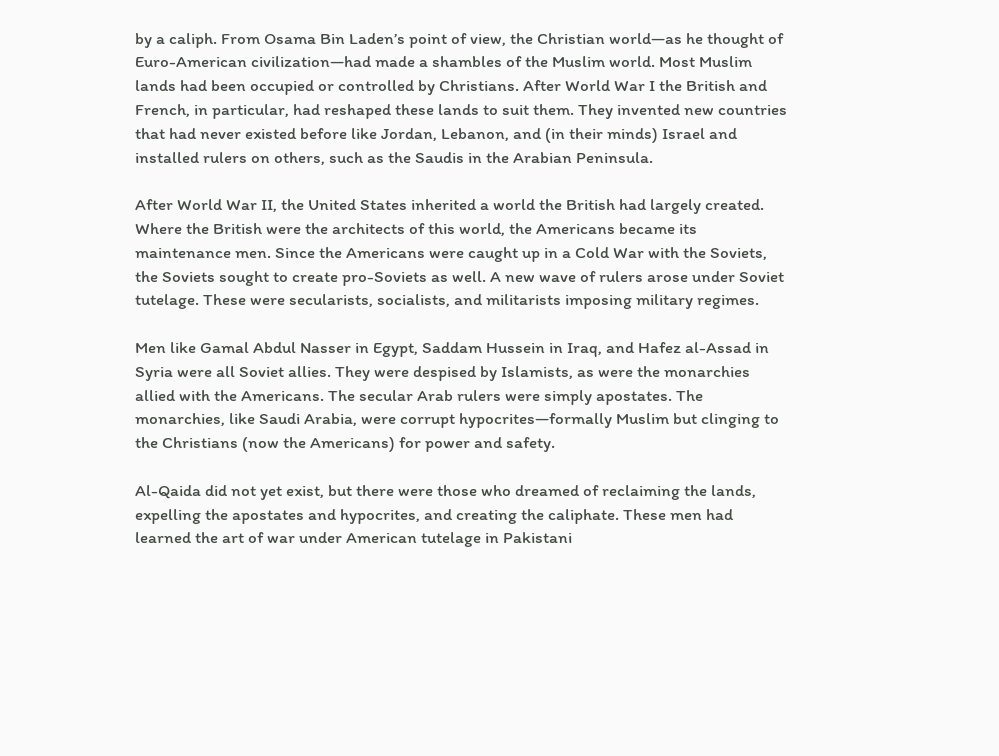by a caliph. From Osama Bin Laden’s point of view, the Christian world—as he thought of Euro-American civilization—had made a shambles of the Muslim world. Most Muslim lands had been occupied or controlled by Christians. After World War I the British and French, in particular, had reshaped these lands to suit them. They invented new countries that had never existed before like Jordan, Lebanon, and (in their minds) Israel and installed rulers on others, such as the Saudis in the Arabian Peninsula.

After World War II, the United States inherited a world the British had largely created. Where the British were the architects of this world, the Americans became its maintenance men. Since the Americans were caught up in a Cold War with the Soviets, the Soviets sought to create pro-Soviets as well. A new wave of rulers arose under Soviet tutelage. These were secularists, socialists, and militarists imposing military regimes.

Men like Gamal Abdul Nasser in Egypt, Saddam Hussein in Iraq, and Hafez al-Assad in Syria were all Soviet allies. They were despised by Islamists, as were the monarchies allied with the Americans. The secular Arab rulers were simply apostates. The monarchies, like Saudi Arabia, were corrupt hypocrites—formally Muslim but clinging to the Christians (now the Americans) for power and safety.

Al-Qaida did not yet exist, but there were those who dreamed of reclaiming the lands, expelling the apostates and hypocrites, and creating the caliphate. These men had learned the art of war under American tutelage in Pakistani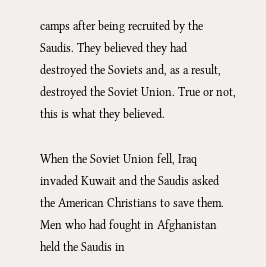camps after being recruited by the Saudis. They believed they had destroyed the Soviets and, as a result, destroyed the Soviet Union. True or not, this is what they believed.

When the Soviet Union fell, Iraq invaded Kuwait and the Saudis asked the American Christians to save them. Men who had fought in Afghanistan held the Saudis in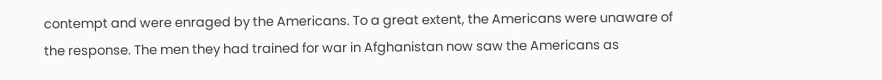contempt and were enraged by the Americans. To a great extent, the Americans were unaware of the response. The men they had trained for war in Afghanistan now saw the Americans as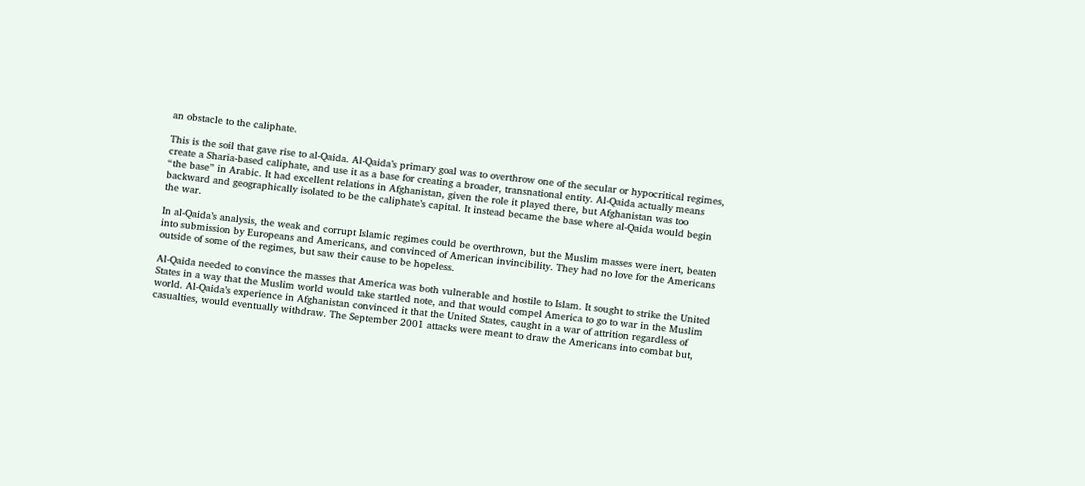an obstacle to the caliphate.

This is the soil that gave rise to al-Qaida. Al-Qaida’s primary goal was to overthrow one of the secular or hypocritical regimes, create a Sharia-based caliphate, and use it as a base for creating a broader, transnational entity. Al-Qaida actually means “the base” in Arabic. It had excellent relations in Afghanistan, given the role it played there, but Afghanistan was too backward and geographically isolated to be the caliphate’s capital. It instead became the base where al-Qaida would begin the war.

In al-Qaida’s analysis, the weak and corrupt Islamic regimes could be overthrown, but the Muslim masses were inert, beaten into submission by Europeans and Americans, and convinced of American invincibility. They had no love for the Americans outside of some of the regimes, but saw their cause to be hopeless.

Al-Qaida needed to convince the masses that America was both vulnerable and hostile to Islam. It sought to strike the United States in a way that the Muslim world would take startled note, and that would compel America to go to war in the Muslim world. Al-Qaida’s experience in Afghanistan convinced it that the United States, caught in a war of attrition regardless of casualties, would eventually withdraw. The September 2001 attacks were meant to draw the Americans into combat but,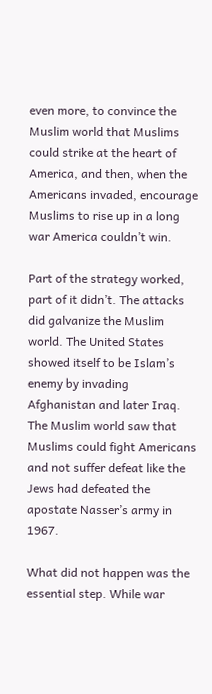even more, to convince the Muslim world that Muslims could strike at the heart of America, and then, when the Americans invaded, encourage Muslims to rise up in a long war America couldn’t win.

Part of the strategy worked, part of it didn’t. The attacks did galvanize the Muslim world. The United States showed itself to be Islam’s enemy by invading Afghanistan and later Iraq. The Muslim world saw that Muslims could fight Americans and not suffer defeat like the Jews had defeated the apostate Nasser’s army in 1967.

What did not happen was the essential step. While war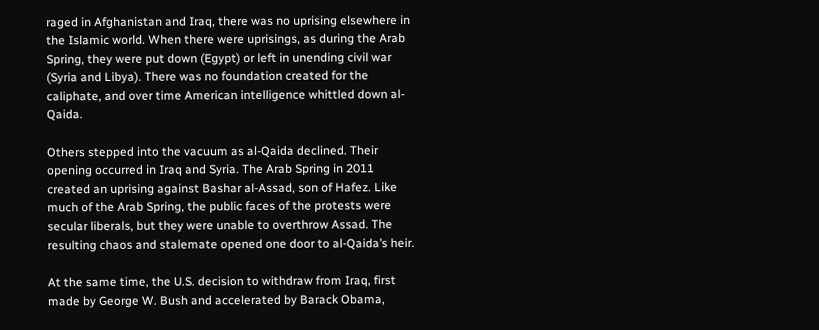raged in Afghanistan and Iraq, there was no uprising elsewhere in the Islamic world. When there were uprisings, as during the Arab Spring, they were put down (Egypt) or left in unending civil war (Syria and Libya). There was no foundation created for the caliphate, and over time American intelligence whittled down al-Qaida.

Others stepped into the vacuum as al-Qaida declined. Their opening occurred in Iraq and Syria. The Arab Spring in 2011 created an uprising against Bashar al-Assad, son of Hafez. Like much of the Arab Spring, the public faces of the protests were secular liberals, but they were unable to overthrow Assad. The resulting chaos and stalemate opened one door to al-Qaida’s heir.

At the same time, the U.S. decision to withdraw from Iraq, first made by George W. Bush and accelerated by Barack Obama,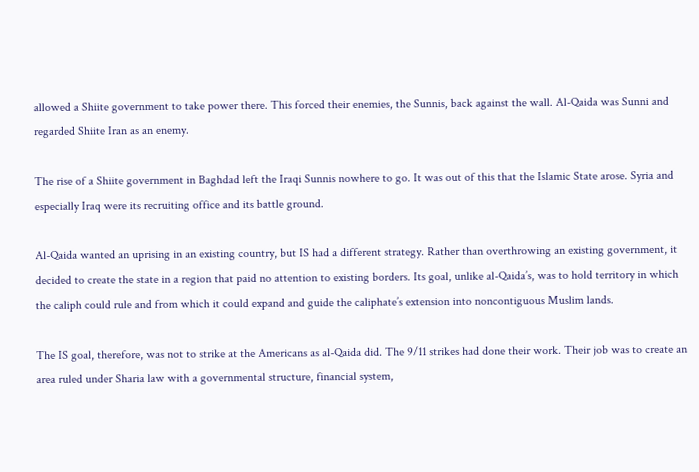allowed a Shiite government to take power there. This forced their enemies, the Sunnis, back against the wall. Al-Qaida was Sunni and regarded Shiite Iran as an enemy.

The rise of a Shiite government in Baghdad left the Iraqi Sunnis nowhere to go. It was out of this that the Islamic State arose. Syria and especially Iraq were its recruiting office and its battle ground.

Al-Qaida wanted an uprising in an existing country, but IS had a different strategy. Rather than overthrowing an existing government, it decided to create the state in a region that paid no attention to existing borders. Its goal, unlike al-Qaida’s, was to hold territory in which the caliph could rule and from which it could expand and guide the caliphate’s extension into noncontiguous Muslim lands.

The IS goal, therefore, was not to strike at the Americans as al-Qaida did. The 9/11 strikes had done their work. Their job was to create an area ruled under Sharia law with a governmental structure, financial system,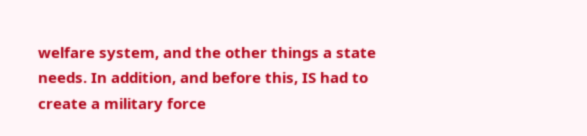welfare system, and the other things a state needs. In addition, and before this, IS had to create a military force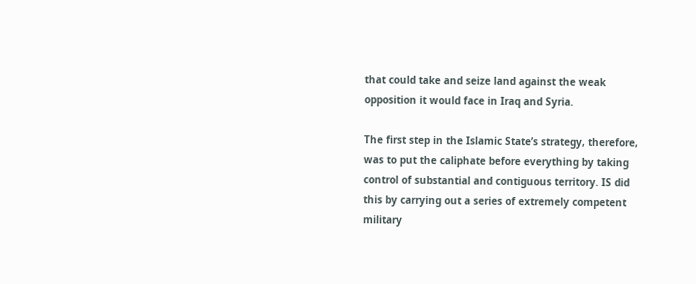that could take and seize land against the weak opposition it would face in Iraq and Syria.

The first step in the Islamic State’s strategy, therefore, was to put the caliphate before everything by taking control of substantial and contiguous territory. IS did this by carrying out a series of extremely competent military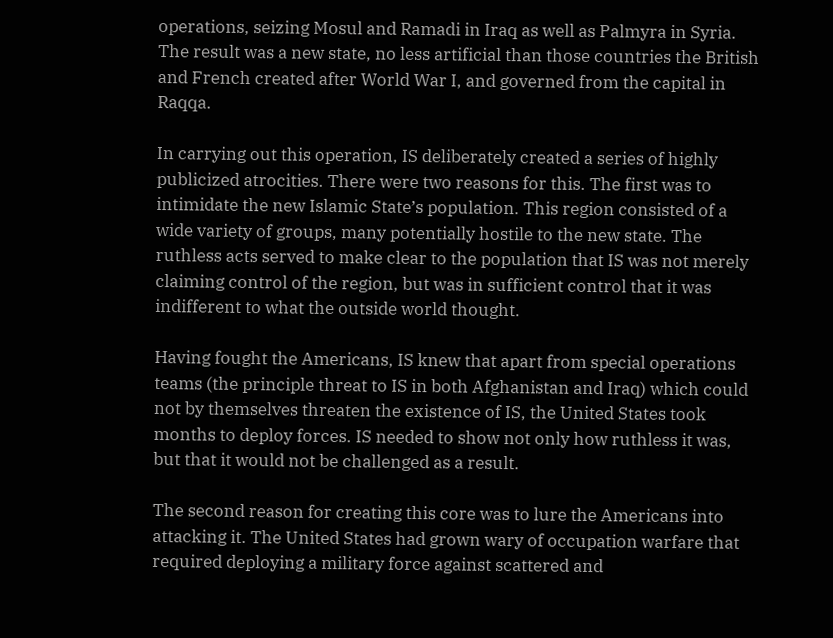operations, seizing Mosul and Ramadi in Iraq as well as Palmyra in Syria. The result was a new state, no less artificial than those countries the British and French created after World War I, and governed from the capital in Raqqa.

In carrying out this operation, IS deliberately created a series of highly publicized atrocities. There were two reasons for this. The first was to intimidate the new Islamic State’s population. This region consisted of a wide variety of groups, many potentially hostile to the new state. The ruthless acts served to make clear to the population that IS was not merely claiming control of the region, but was in sufficient control that it was indifferent to what the outside world thought.

Having fought the Americans, IS knew that apart from special operations teams (the principle threat to IS in both Afghanistan and Iraq) which could not by themselves threaten the existence of IS, the United States took months to deploy forces. IS needed to show not only how ruthless it was, but that it would not be challenged as a result.

The second reason for creating this core was to lure the Americans into attacking it. The United States had grown wary of occupation warfare that required deploying a military force against scattered and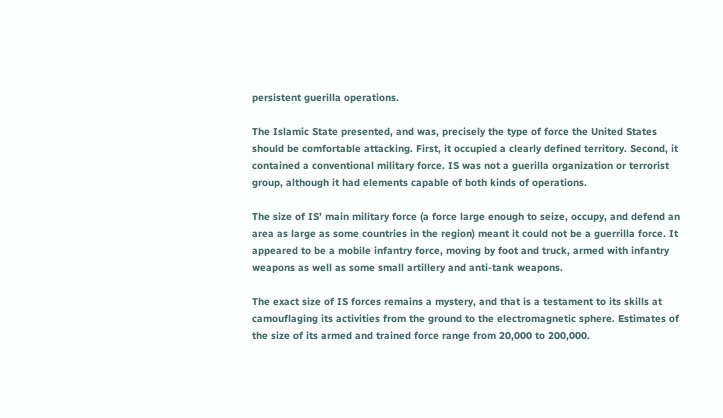persistent guerilla operations.

The Islamic State presented, and was, precisely the type of force the United States should be comfortable attacking. First, it occupied a clearly defined territory. Second, it contained a conventional military force. IS was not a guerilla organization or terrorist group, although it had elements capable of both kinds of operations.

The size of IS’ main military force (a force large enough to seize, occupy, and defend an area as large as some countries in the region) meant it could not be a guerrilla force. It appeared to be a mobile infantry force, moving by foot and truck, armed with infantry weapons as well as some small artillery and anti-tank weapons.

The exact size of IS forces remains a mystery, and that is a testament to its skills at camouflaging its activities from the ground to the electromagnetic sphere. Estimates of the size of its armed and trained force range from 20,000 to 200,000.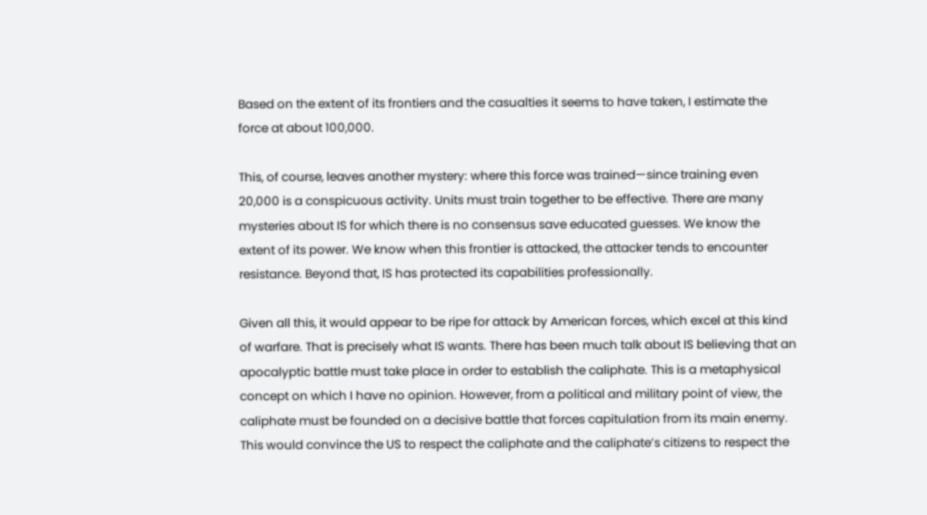Based on the extent of its frontiers and the casualties it seems to have taken, I estimate the force at about 100,000.

This, of course, leaves another mystery: where this force was trained—since training even 20,000 is a conspicuous activity. Units must train together to be effective. There are many mysteries about IS for which there is no consensus save educated guesses. We know the extent of its power. We know when this frontier is attacked, the attacker tends to encounter resistance. Beyond that, IS has protected its capabilities professionally.

Given all this, it would appear to be ripe for attack by American forces, which excel at this kind of warfare. That is precisely what IS wants. There has been much talk about IS believing that an apocalyptic battle must take place in order to establish the caliphate. This is a metaphysical concept on which I have no opinion. However, from a political and military point of view, the caliphate must be founded on a decisive battle that forces capitulation from its main enemy. This would convince the US to respect the caliphate and the caliphate’s citizens to respect the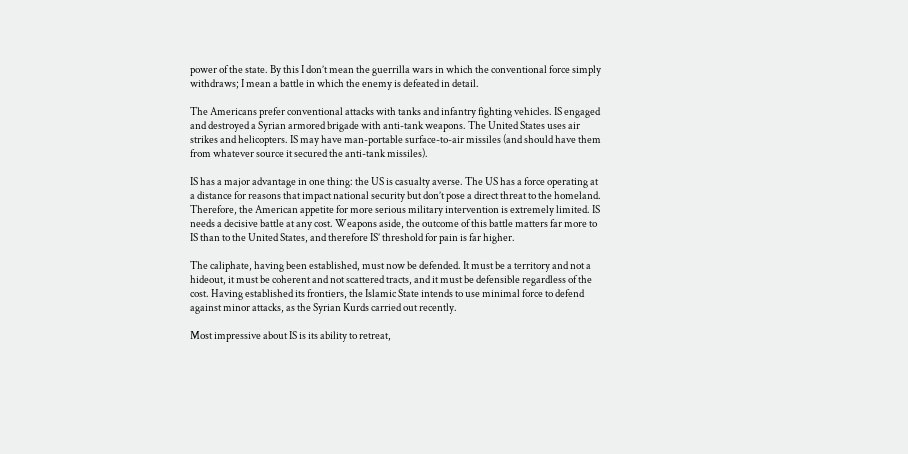power of the state. By this I don’t mean the guerrilla wars in which the conventional force simply withdraws; I mean a battle in which the enemy is defeated in detail.

The Americans prefer conventional attacks with tanks and infantry fighting vehicles. IS engaged and destroyed a Syrian armored brigade with anti-tank weapons. The United States uses air strikes and helicopters. IS may have man-portable surface-to-air missiles (and should have them from whatever source it secured the anti-tank missiles).

IS has a major advantage in one thing: the US is casualty averse. The US has a force operating at a distance for reasons that impact national security but don’t pose a direct threat to the homeland. Therefore, the American appetite for more serious military intervention is extremely limited. IS needs a decisive battle at any cost. Weapons aside, the outcome of this battle matters far more to IS than to the United States, and therefore IS’ threshold for pain is far higher.

The caliphate, having been established, must now be defended. It must be a territory and not a hideout, it must be coherent and not scattered tracts, and it must be defensible regardless of the cost. Having established its frontiers, the Islamic State intends to use minimal force to defend against minor attacks, as the Syrian Kurds carried out recently.

Most impressive about IS is its ability to retreat,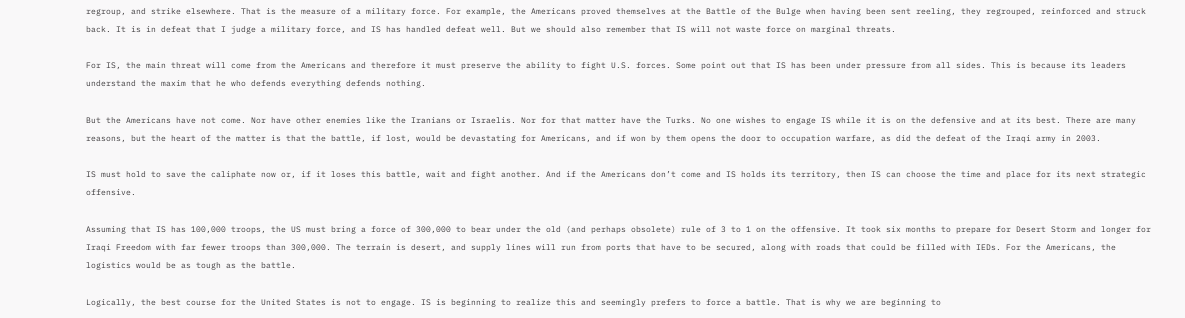regroup, and strike elsewhere. That is the measure of a military force. For example, the Americans proved themselves at the Battle of the Bulge when having been sent reeling, they regrouped, reinforced and struck back. It is in defeat that I judge a military force, and IS has handled defeat well. But we should also remember that IS will not waste force on marginal threats.

For IS, the main threat will come from the Americans and therefore it must preserve the ability to fight U.S. forces. Some point out that IS has been under pressure from all sides. This is because its leaders understand the maxim that he who defends everything defends nothing.

But the Americans have not come. Nor have other enemies like the Iranians or Israelis. Nor for that matter have the Turks. No one wishes to engage IS while it is on the defensive and at its best. There are many reasons, but the heart of the matter is that the battle, if lost, would be devastating for Americans, and if won by them opens the door to occupation warfare, as did the defeat of the Iraqi army in 2003.

IS must hold to save the caliphate now or, if it loses this battle, wait and fight another. And if the Americans don’t come and IS holds its territory, then IS can choose the time and place for its next strategic offensive.

Assuming that IS has 100,000 troops, the US must bring a force of 300,000 to bear under the old (and perhaps obsolete) rule of 3 to 1 on the offensive. It took six months to prepare for Desert Storm and longer for Iraqi Freedom with far fewer troops than 300,000. The terrain is desert, and supply lines will run from ports that have to be secured, along with roads that could be filled with IEDs. For the Americans, the logistics would be as tough as the battle.

Logically, the best course for the United States is not to engage. IS is beginning to realize this and seemingly prefers to force a battle. That is why we are beginning to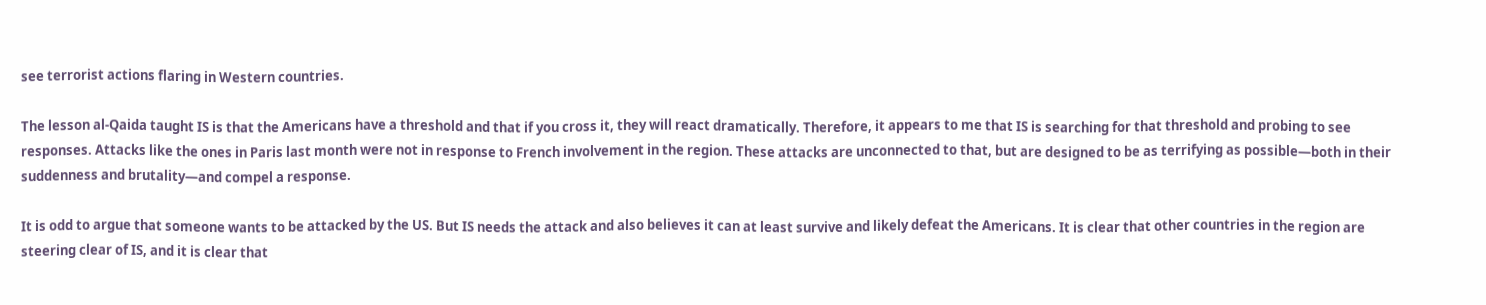see terrorist actions flaring in Western countries.

The lesson al-Qaida taught IS is that the Americans have a threshold and that if you cross it, they will react dramatically. Therefore, it appears to me that IS is searching for that threshold and probing to see responses. Attacks like the ones in Paris last month were not in response to French involvement in the region. These attacks are unconnected to that, but are designed to be as terrifying as possible—both in their suddenness and brutality—and compel a response.

It is odd to argue that someone wants to be attacked by the US. But IS needs the attack and also believes it can at least survive and likely defeat the Americans. It is clear that other countries in the region are steering clear of IS, and it is clear that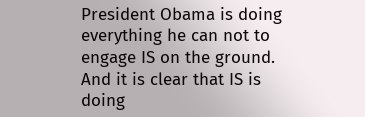President Obama is doing everything he can not to engage IS on the ground. And it is clear that IS is doing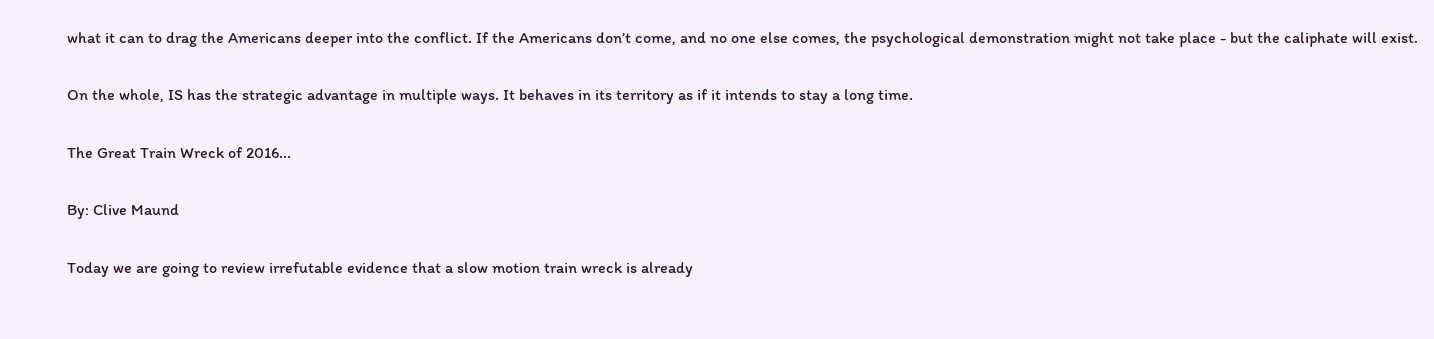what it can to drag the Americans deeper into the conflict. If the Americans don’t come, and no one else comes, the psychological demonstration might not take place - but the caliphate will exist.

On the whole, IS has the strategic advantage in multiple ways. It behaves in its territory as if it intends to stay a long time.

The Great Train Wreck of 2016...

By: Clive Maund

Today we are going to review irrefutable evidence that a slow motion train wreck is already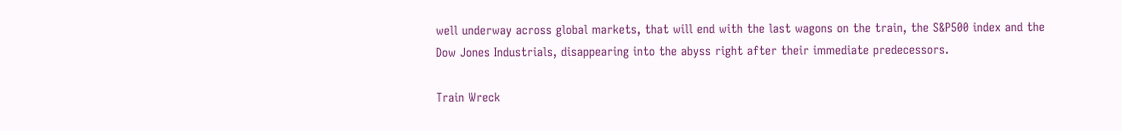well underway across global markets, that will end with the last wagons on the train, the S&P500 index and the Dow Jones Industrials, disappearing into the abyss right after their immediate predecessors.

Train Wreck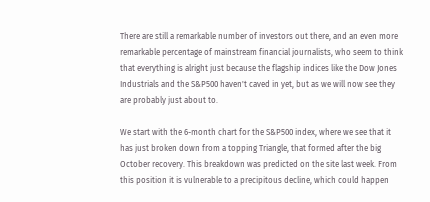There are still a remarkable number of investors out there, and an even more remarkable percentage of mainstream financial journalists, who seem to think that everything is alright just because the flagship indices like the Dow Jones Industrials and the S&P500 haven't caved in yet, but as we will now see they are probably just about to.

We start with the 6-month chart for the S&P500 index, where we see that it has just broken down from a topping Triangle, that formed after the big October recovery. This breakdown was predicted on the site last week. From this position it is vulnerable to a precipitous decline, which could happen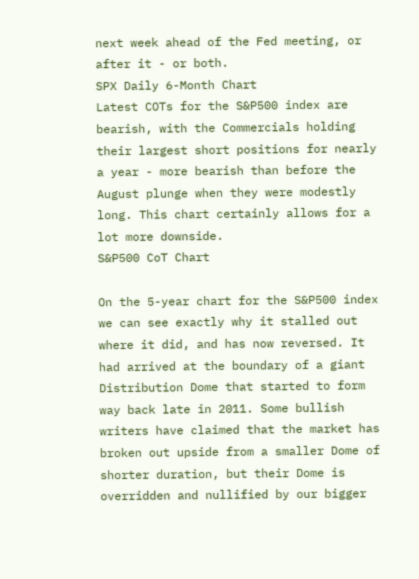next week ahead of the Fed meeting, or after it - or both.
SPX Daily 6-Month Chart
Latest COTs for the S&P500 index are bearish, with the Commercials holding their largest short positions for nearly a year - more bearish than before the August plunge when they were modestly long. This chart certainly allows for a lot more downside.
S&P500 CoT Chart

On the 5-year chart for the S&P500 index we can see exactly why it stalled out where it did, and has now reversed. It had arrived at the boundary of a giant Distribution Dome that started to form way back late in 2011. Some bullish writers have claimed that the market has broken out upside from a smaller Dome of shorter duration, but their Dome is overridden and nullified by our bigger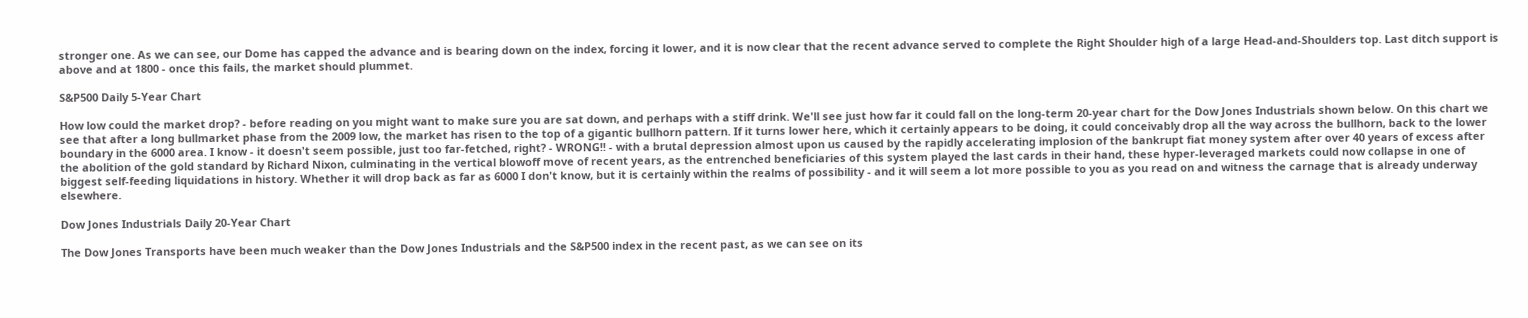stronger one. As we can see, our Dome has capped the advance and is bearing down on the index, forcing it lower, and it is now clear that the recent advance served to complete the Right Shoulder high of a large Head-and-Shoulders top. Last ditch support is above and at 1800 - once this fails, the market should plummet.

S&P500 Daily 5-Year Chart

How low could the market drop? - before reading on you might want to make sure you are sat down, and perhaps with a stiff drink. We'll see just how far it could fall on the long-term 20-year chart for the Dow Jones Industrials shown below. On this chart we see that after a long bullmarket phase from the 2009 low, the market has risen to the top of a gigantic bullhorn pattern. If it turns lower here, which it certainly appears to be doing, it could conceivably drop all the way across the bullhorn, back to the lower boundary in the 6000 area. I know - it doesn't seem possible, just too far-fetched, right? - WRONG!! - with a brutal depression almost upon us caused by the rapidly accelerating implosion of the bankrupt fiat money system after over 40 years of excess after the abolition of the gold standard by Richard Nixon, culminating in the vertical blowoff move of recent years, as the entrenched beneficiaries of this system played the last cards in their hand, these hyper-leveraged markets could now collapse in one of biggest self-feeding liquidations in history. Whether it will drop back as far as 6000 I don't know, but it is certainly within the realms of possibility - and it will seem a lot more possible to you as you read on and witness the carnage that is already underway elsewhere.

Dow Jones Industrials Daily 20-Year Chart

The Dow Jones Transports have been much weaker than the Dow Jones Industrials and the S&P500 index in the recent past, as we can see on its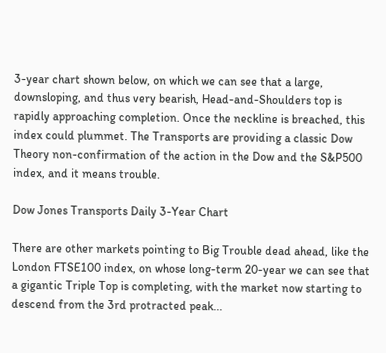3-year chart shown below, on which we can see that a large, downsloping, and thus very bearish, Head-and-Shoulders top is rapidly approaching completion. Once the neckline is breached, this index could plummet. The Transports are providing a classic Dow Theory non-confirmation of the action in the Dow and the S&P500 index, and it means trouble.

Dow Jones Transports Daily 3-Year Chart

There are other markets pointing to Big Trouble dead ahead, like the London FTSE100 index, on whose long-term 20-year we can see that a gigantic Triple Top is completing, with the market now starting to descend from the 3rd protracted peak...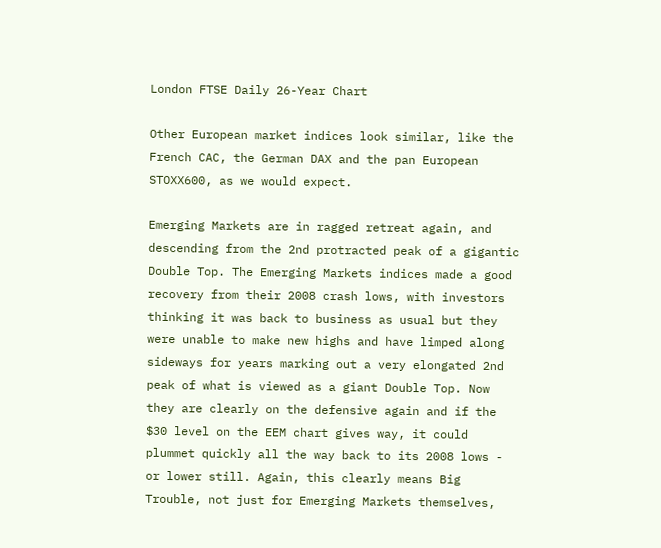London FTSE Daily 26-Year Chart

Other European market indices look similar, like the French CAC, the German DAX and the pan European STOXX600, as we would expect.

Emerging Markets are in ragged retreat again, and descending from the 2nd protracted peak of a gigantic Double Top. The Emerging Markets indices made a good recovery from their 2008 crash lows, with investors thinking it was back to business as usual but they were unable to make new highs and have limped along sideways for years marking out a very elongated 2nd peak of what is viewed as a giant Double Top. Now they are clearly on the defensive again and if the $30 level on the EEM chart gives way, it could plummet quickly all the way back to its 2008 lows - or lower still. Again, this clearly means Big Trouble, not just for Emerging Markets themselves,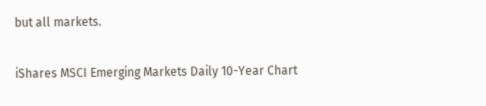but all markets.

iShares MSCI Emerging Markets Daily 10-Year Chart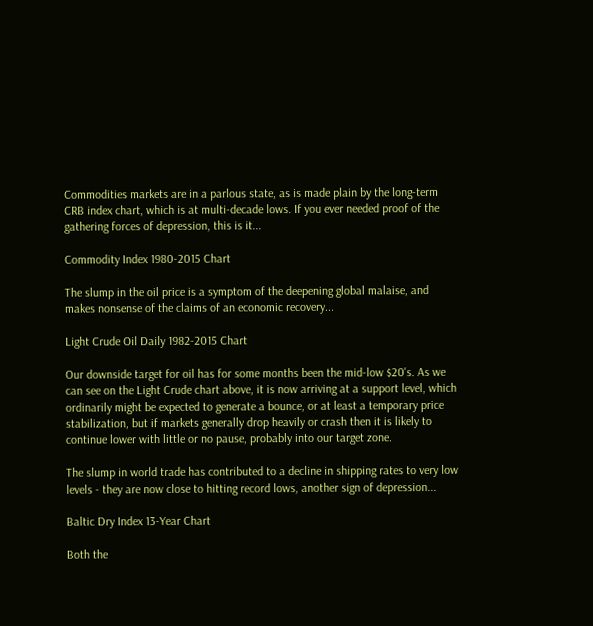Commodities markets are in a parlous state, as is made plain by the long-term CRB index chart, which is at multi-decade lows. If you ever needed proof of the gathering forces of depression, this is it...

Commodity Index 1980-2015 Chart

The slump in the oil price is a symptom of the deepening global malaise, and makes nonsense of the claims of an economic recovery...

Light Crude Oil Daily 1982-2015 Chart

Our downside target for oil has for some months been the mid-low $20's. As we can see on the Light Crude chart above, it is now arriving at a support level, which ordinarily might be expected to generate a bounce, or at least a temporary price stabilization, but if markets generally drop heavily or crash then it is likely to continue lower with little or no pause, probably into our target zone.

The slump in world trade has contributed to a decline in shipping rates to very low levels - they are now close to hitting record lows, another sign of depression...

Baltic Dry Index 13-Year Chart

Both the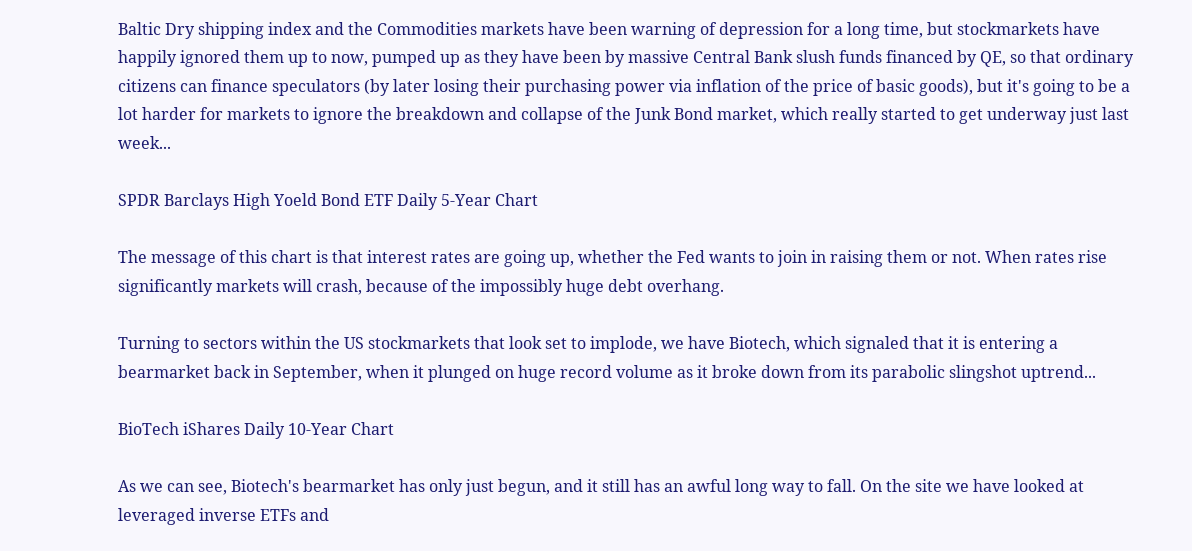Baltic Dry shipping index and the Commodities markets have been warning of depression for a long time, but stockmarkets have happily ignored them up to now, pumped up as they have been by massive Central Bank slush funds financed by QE, so that ordinary citizens can finance speculators (by later losing their purchasing power via inflation of the price of basic goods), but it's going to be a lot harder for markets to ignore the breakdown and collapse of the Junk Bond market, which really started to get underway just last week...

SPDR Barclays High Yoeld Bond ETF Daily 5-Year Chart

The message of this chart is that interest rates are going up, whether the Fed wants to join in raising them or not. When rates rise significantly markets will crash, because of the impossibly huge debt overhang.

Turning to sectors within the US stockmarkets that look set to implode, we have Biotech, which signaled that it is entering a bearmarket back in September, when it plunged on huge record volume as it broke down from its parabolic slingshot uptrend...

BioTech iShares Daily 10-Year Chart

As we can see, Biotech's bearmarket has only just begun, and it still has an awful long way to fall. On the site we have looked at leveraged inverse ETFs and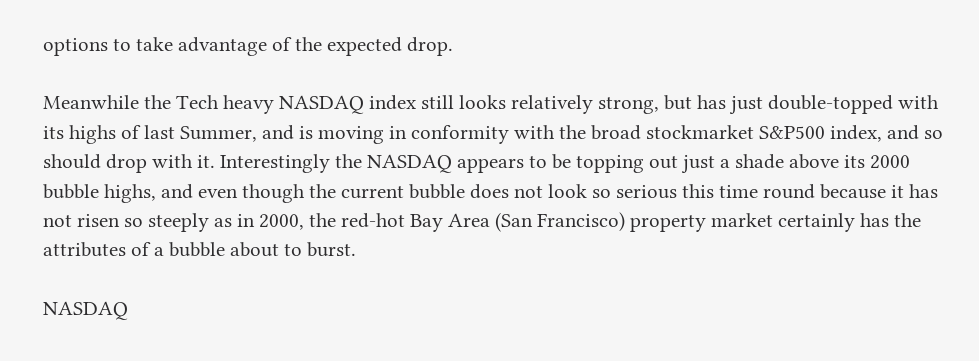options to take advantage of the expected drop.

Meanwhile the Tech heavy NASDAQ index still looks relatively strong, but has just double-topped with its highs of last Summer, and is moving in conformity with the broad stockmarket S&P500 index, and so should drop with it. Interestingly the NASDAQ appears to be topping out just a shade above its 2000 bubble highs, and even though the current bubble does not look so serious this time round because it has not risen so steeply as in 2000, the red-hot Bay Area (San Francisco) property market certainly has the attributes of a bubble about to burst.

NASDAQ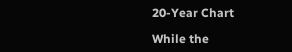20-Year Chart

While the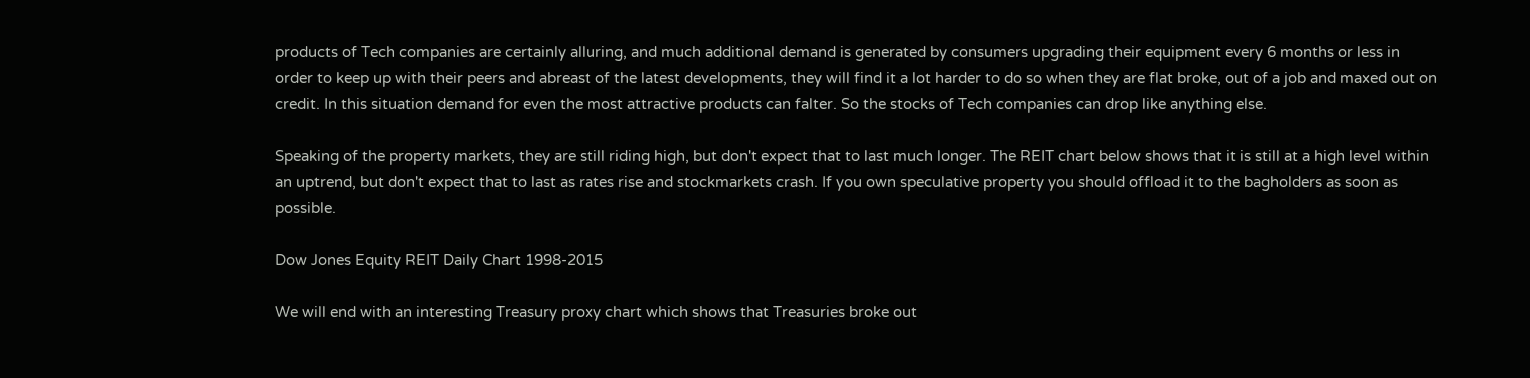products of Tech companies are certainly alluring, and much additional demand is generated by consumers upgrading their equipment every 6 months or less in order to keep up with their peers and abreast of the latest developments, they will find it a lot harder to do so when they are flat broke, out of a job and maxed out on credit. In this situation demand for even the most attractive products can falter. So the stocks of Tech companies can drop like anything else.

Speaking of the property markets, they are still riding high, but don't expect that to last much longer. The REIT chart below shows that it is still at a high level within an uptrend, but don't expect that to last as rates rise and stockmarkets crash. If you own speculative property you should offload it to the bagholders as soon as possible.

Dow Jones Equity REIT Daily Chart 1998-2015

We will end with an interesting Treasury proxy chart which shows that Treasuries broke out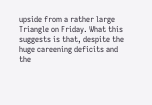upside from a rather large Triangle on Friday. What this suggests is that, despite the huge careening deficits and the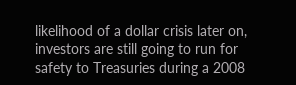likelihood of a dollar crisis later on, investors are still going to run for safety to Treasuries during a 2008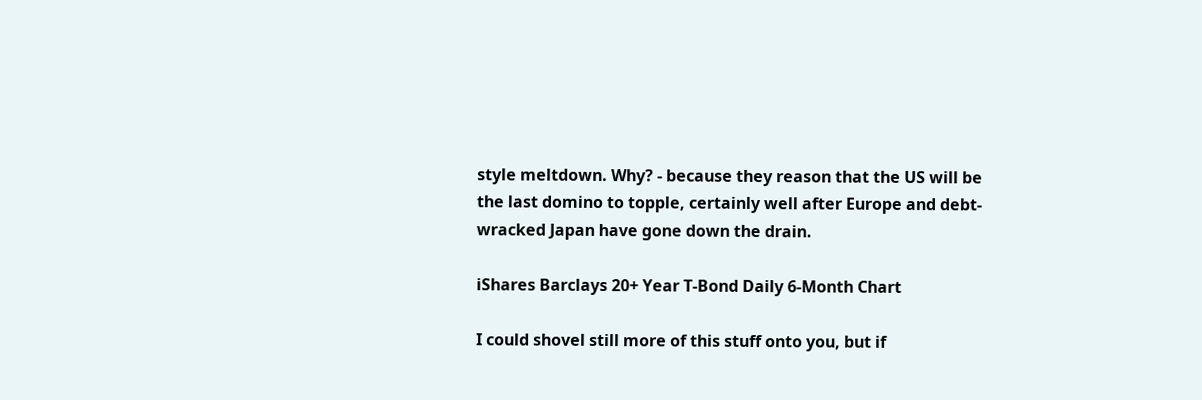style meltdown. Why? - because they reason that the US will be the last domino to topple, certainly well after Europe and debt-wracked Japan have gone down the drain.

iShares Barclays 20+ Year T-Bond Daily 6-Month Chart

I could shovel still more of this stuff onto you, but if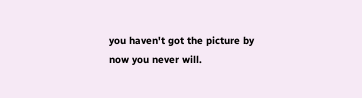you haven't got the picture by now you never will.